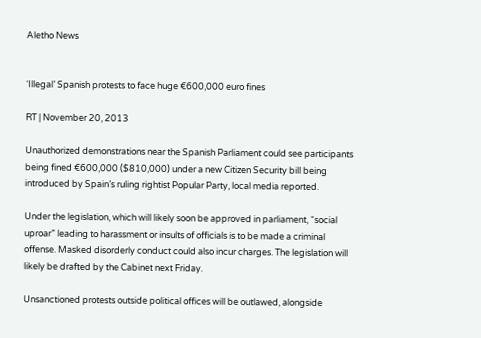Aletho News


‘Illegal’ Spanish protests to face huge €600,000 euro fines

RT | November 20, 2013

Unauthorized demonstrations near the Spanish Parliament could see participants being fined €600,000 ($810,000) under a new Citizen Security bill being introduced by Spain’s ruling rightist Popular Party, local media reported.

Under the legislation, which will likely soon be approved in parliament, “social uproar” leading to harassment or insults of officials is to be made a criminal offense. Masked disorderly conduct could also incur charges. The legislation will likely be drafted by the Cabinet next Friday.

Unsanctioned protests outside political offices will be outlawed, alongside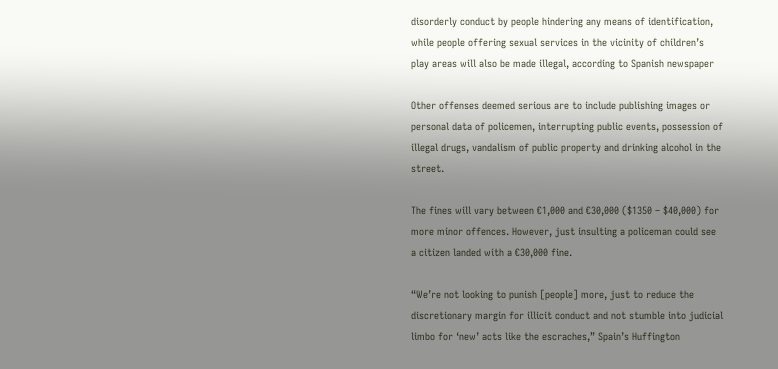disorderly conduct by people hindering any means of identification, while people offering sexual services in the vicinity of children’s play areas will also be made illegal, according to Spanish newspaper

Other offenses deemed serious are to include publishing images or personal data of policemen, interrupting public events, possession of illegal drugs, vandalism of public property and drinking alcohol in the street.

The fines will vary between €1,000 and €30,000 ($1350 – $40,000) for more minor offences. However, just insulting a policeman could see a citizen landed with a €30,000 fine.

“We’re not looking to punish [people] more, just to reduce the discretionary margin for illicit conduct and not stumble into judicial limbo for ‘new’ acts like the escraches,” Spain’s Huffington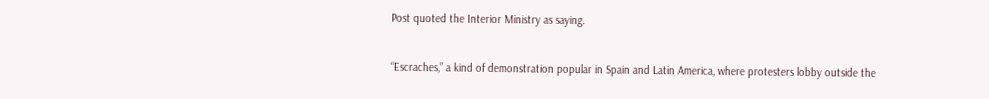Post quoted the Interior Ministry as saying.

“Escraches,” a kind of demonstration popular in Spain and Latin America, where protesters lobby outside the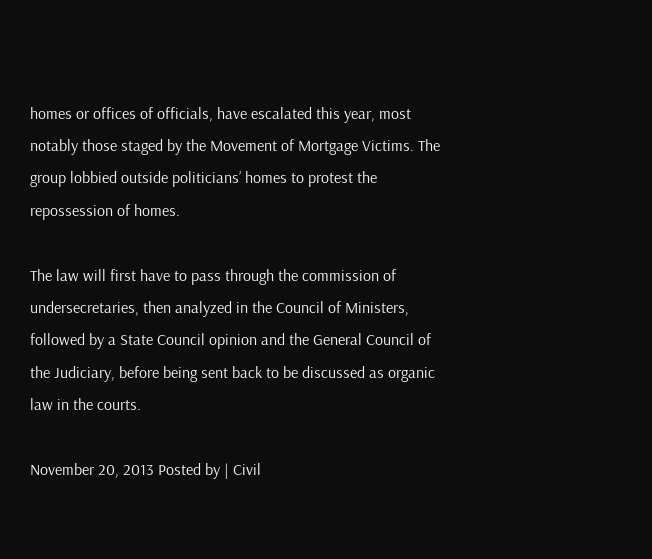homes or offices of officials, have escalated this year, most notably those staged by the Movement of Mortgage Victims. The group lobbied outside politicians’ homes to protest the repossession of homes.

The law will first have to pass through the commission of undersecretaries, then analyzed in the Council of Ministers, followed by a State Council opinion and the General Council of the Judiciary, before being sent back to be discussed as organic law in the courts.

November 20, 2013 Posted by | Civil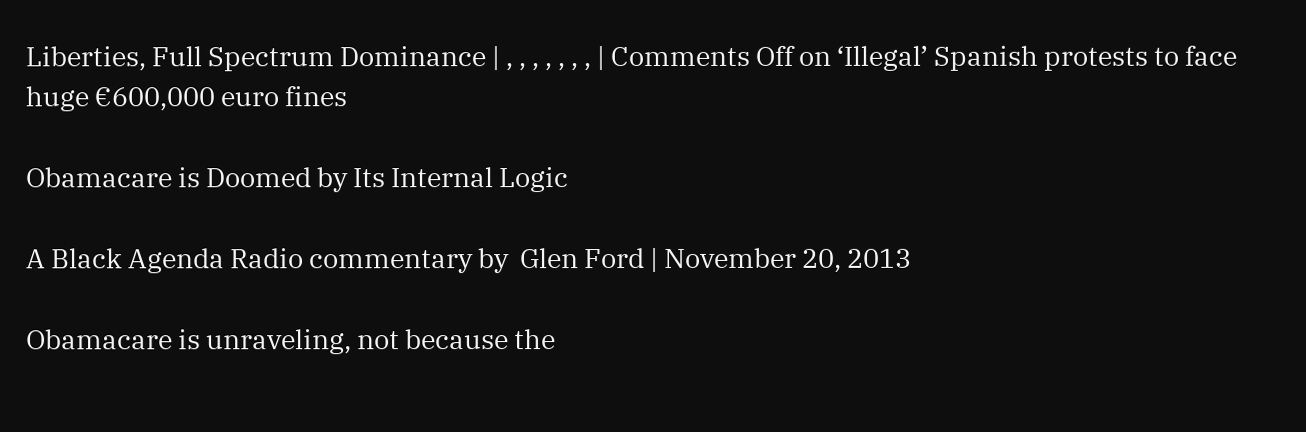Liberties, Full Spectrum Dominance | , , , , , , , | Comments Off on ‘Illegal’ Spanish protests to face huge €600,000 euro fines

Obamacare is Doomed by Its Internal Logic

A Black Agenda Radio commentary by  Glen Ford | November 20, 2013

Obamacare is unraveling, not because the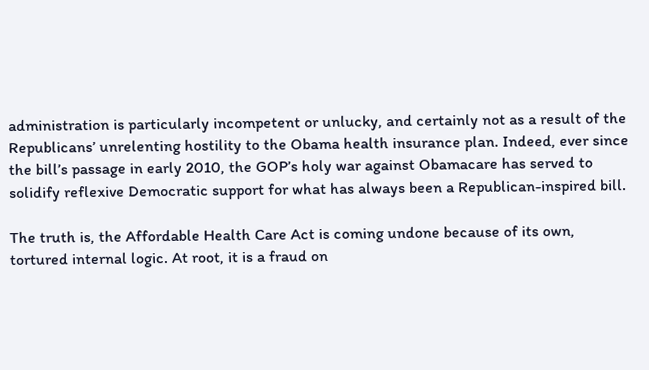administration is particularly incompetent or unlucky, and certainly not as a result of the Republicans’ unrelenting hostility to the Obama health insurance plan. Indeed, ever since the bill’s passage in early 2010, the GOP’s holy war against Obamacare has served to solidify reflexive Democratic support for what has always been a Republican-inspired bill.

The truth is, the Affordable Health Care Act is coming undone because of its own, tortured internal logic. At root, it is a fraud on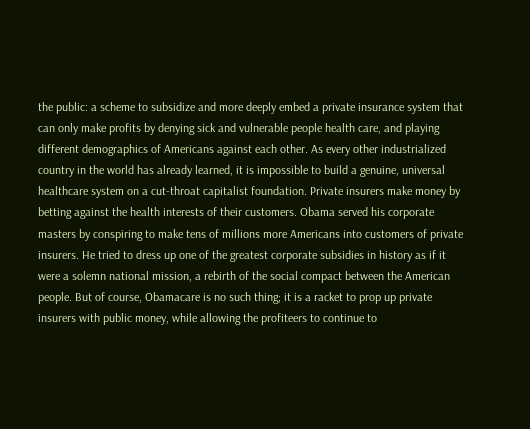the public: a scheme to subsidize and more deeply embed a private insurance system that can only make profits by denying sick and vulnerable people health care, and playing different demographics of Americans against each other. As every other industrialized country in the world has already learned, it is impossible to build a genuine, universal healthcare system on a cut-throat capitalist foundation. Private insurers make money by betting against the health interests of their customers. Obama served his corporate masters by conspiring to make tens of millions more Americans into customers of private insurers. He tried to dress up one of the greatest corporate subsidies in history as if it were a solemn national mission, a rebirth of the social compact between the American people. But of course, Obamacare is no such thing; it is a racket to prop up private insurers with public money, while allowing the profiteers to continue to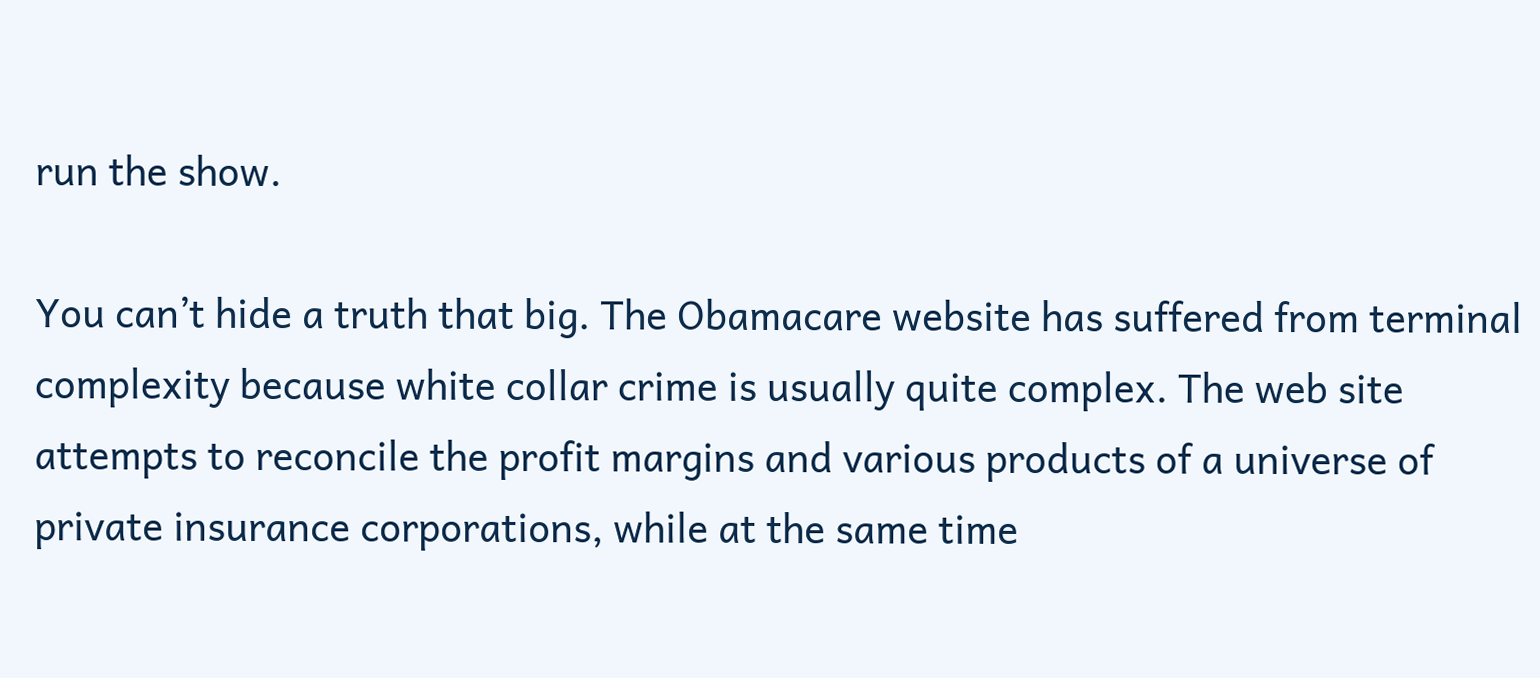run the show.

You can’t hide a truth that big. The Obamacare website has suffered from terminal complexity because white collar crime is usually quite complex. The web site attempts to reconcile the profit margins and various products of a universe of private insurance corporations, while at the same time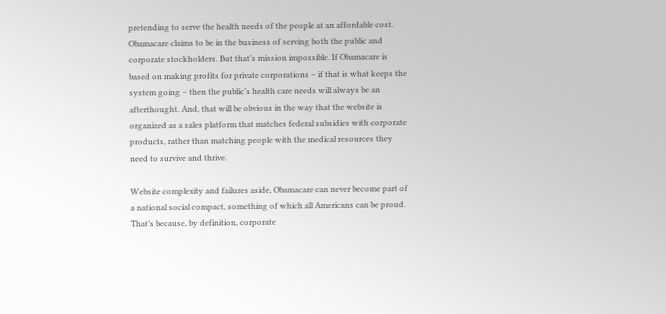pretending to serve the health needs of the people at an affordable cost. Obamacare claims to be in the business of serving both the public and corporate stockholders. But that’s mission impossible. If Obamacare is based on making profits for private corporations – if that is what keeps the system going – then the public’s health care needs will always be an afterthought. And, that will be obvious in the way that the website is organized as a sales platform that matches federal subsidies with corporate products, rather than matching people with the medical resources they need to survive and thrive.

Website complexity and failures aside, Obamacare can never become part of a national social compact, something of which all Americans can be proud. That’s because, by definition, corporate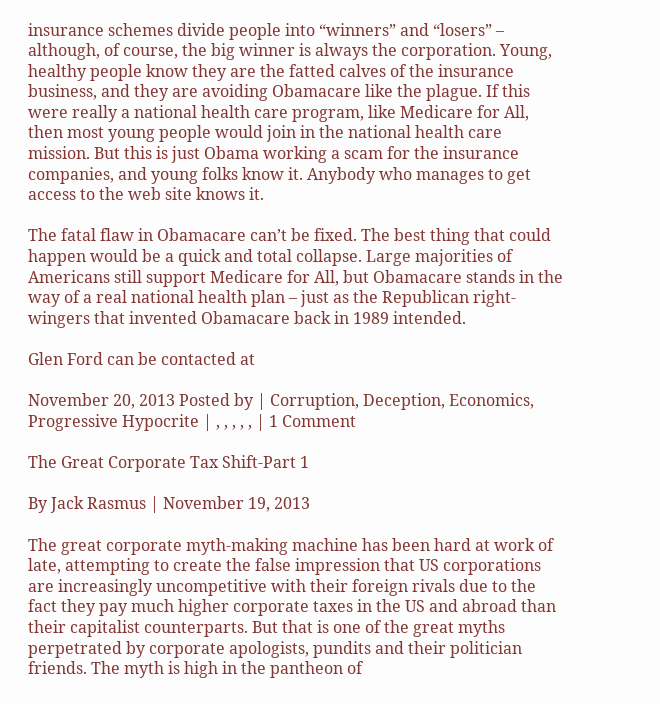insurance schemes divide people into “winners” and “losers” – although, of course, the big winner is always the corporation. Young, healthy people know they are the fatted calves of the insurance business, and they are avoiding Obamacare like the plague. If this were really a national health care program, like Medicare for All, then most young people would join in the national health care mission. But this is just Obama working a scam for the insurance companies, and young folks know it. Anybody who manages to get access to the web site knows it.

The fatal flaw in Obamacare can’t be fixed. The best thing that could happen would be a quick and total collapse. Large majorities of Americans still support Medicare for All, but Obamacare stands in the way of a real national health plan – just as the Republican right-wingers that invented Obamacare back in 1989 intended.

Glen Ford can be contacted at

November 20, 2013 Posted by | Corruption, Deception, Economics, Progressive Hypocrite | , , , , , | 1 Comment

The Great Corporate Tax Shift-Part 1

By Jack Rasmus | November 19, 2013

The great corporate myth-making machine has been hard at work of late, attempting to create the false impression that US corporations are increasingly uncompetitive with their foreign rivals due to the fact they pay much higher corporate taxes in the US and abroad than their capitalist counterparts. But that is one of the great myths perpetrated by corporate apologists, pundits and their politician friends. The myth is high in the pantheon of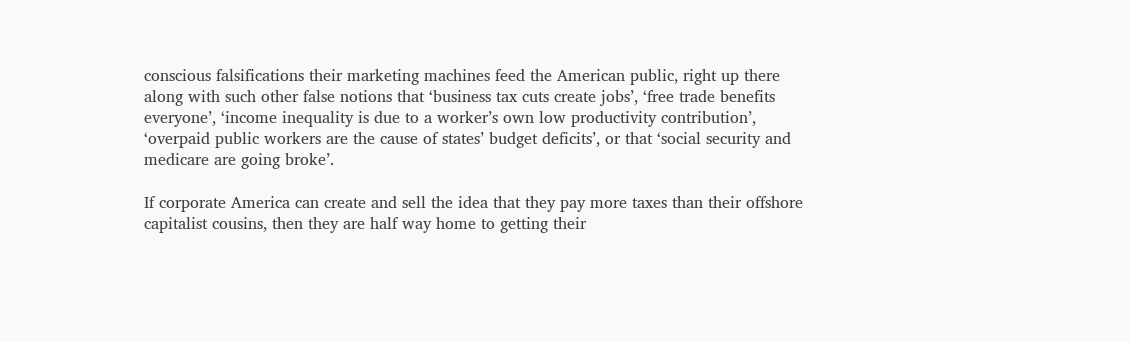conscious falsifications their marketing machines feed the American public, right up there along with such other false notions that ‘business tax cuts create jobs’, ‘free trade benefits everyone’, ‘income inequality is due to a worker’s own low productivity contribution’, ‘overpaid public workers are the cause of states’ budget deficits’, or that ‘social security and medicare are going broke’.

If corporate America can create and sell the idea that they pay more taxes than their offshore capitalist cousins, then they are half way home to getting their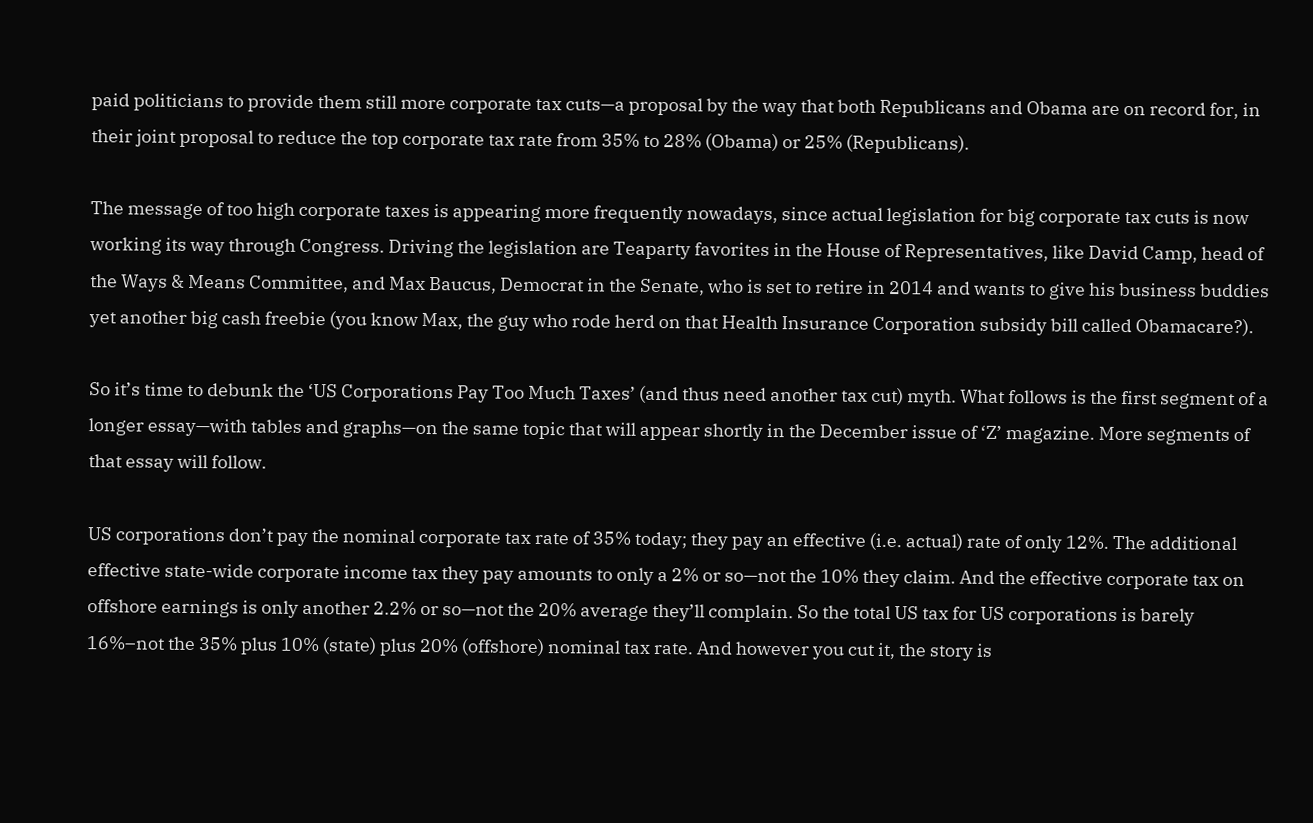paid politicians to provide them still more corporate tax cuts—a proposal by the way that both Republicans and Obama are on record for, in their joint proposal to reduce the top corporate tax rate from 35% to 28% (Obama) or 25% (Republicans).

The message of too high corporate taxes is appearing more frequently nowadays, since actual legislation for big corporate tax cuts is now working its way through Congress. Driving the legislation are Teaparty favorites in the House of Representatives, like David Camp, head of the Ways & Means Committee, and Max Baucus, Democrat in the Senate, who is set to retire in 2014 and wants to give his business buddies yet another big cash freebie (you know Max, the guy who rode herd on that Health Insurance Corporation subsidy bill called Obamacare?).

So it’s time to debunk the ‘US Corporations Pay Too Much Taxes’ (and thus need another tax cut) myth. What follows is the first segment of a longer essay—with tables and graphs—on the same topic that will appear shortly in the December issue of ‘Z’ magazine. More segments of that essay will follow.

US corporations don’t pay the nominal corporate tax rate of 35% today; they pay an effective (i.e. actual) rate of only 12%. The additional effective state-wide corporate income tax they pay amounts to only a 2% or so—not the 10% they claim. And the effective corporate tax on offshore earnings is only another 2.2% or so—not the 20% average they’ll complain. So the total US tax for US corporations is barely 16%–not the 35% plus 10% (state) plus 20% (offshore) nominal tax rate. And however you cut it, the story is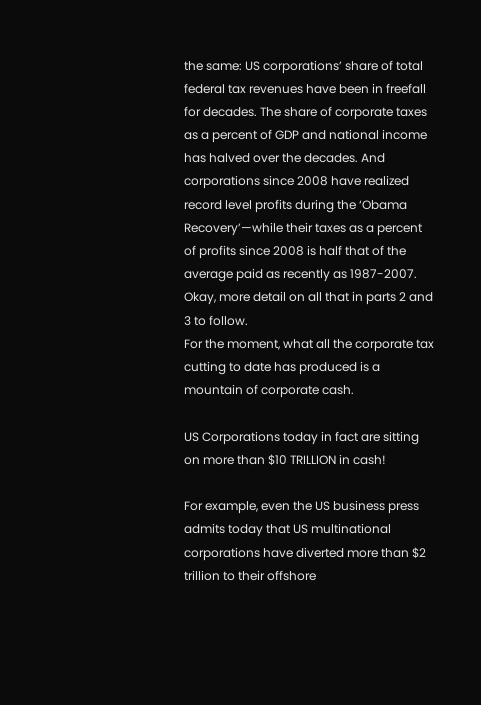the same: US corporations’ share of total federal tax revenues have been in freefall for decades. The share of corporate taxes as a percent of GDP and national income has halved over the decades. And corporations since 2008 have realized record level profits during the ‘Obama Recovery’—while their taxes as a percent of profits since 2008 is half that of the average paid as recently as 1987-2007. Okay, more detail on all that in parts 2 and 3 to follow.
For the moment, what all the corporate tax cutting to date has produced is a mountain of corporate cash.

US Corporations today in fact are sitting on more than $10 TRILLION in cash!

For example, even the US business press admits today that US multinational corporations have diverted more than $2 trillion to their offshore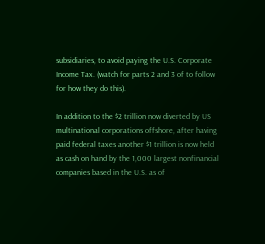subsidiaries, to avoid paying the U.S. Corporate Income Tax. (watch for parts 2 and 3 of to follow for how they do this).

In addition to the $2 trillion now diverted by US multinational corporations offshore, after having paid federal taxes another $1 trillion is now held as cash on hand by the 1,000 largest nonfinancial companies based in the U.S. as of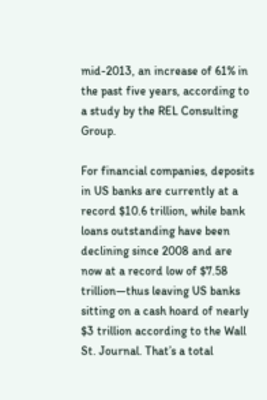mid-2013, an increase of 61% in the past five years, according to a study by the REL Consulting Group.

For financial companies, deposits in US banks are currently at a record $10.6 trillion, while bank loans outstanding have been declining since 2008 and are now at a record low of $7.58 trillion—thus leaving US banks sitting on a cash hoard of nearly $3 trillion according to the Wall St. Journal. That’s a total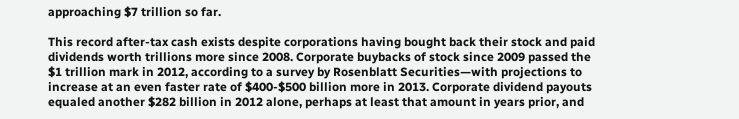approaching $7 trillion so far.

This record after-tax cash exists despite corporations having bought back their stock and paid dividends worth trillions more since 2008. Corporate buybacks of stock since 2009 passed the $1 trillion mark in 2012, according to a survey by Rosenblatt Securities—with projections to increase at an even faster rate of $400-$500 billion more in 2013. Corporate dividend payouts equaled another $282 billion in 2012 alone, perhaps at least that amount in years prior, and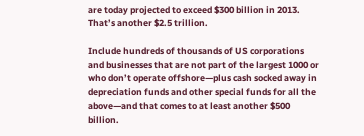are today projected to exceed $300 billion in 2013. That’s another $2.5 trillion.

Include hundreds of thousands of US corporations and businesses that are not part of the largest 1000 or who don’t operate offshore—plus cash socked away in depreciation funds and other special funds for all the above—and that comes to at least another $500 billion.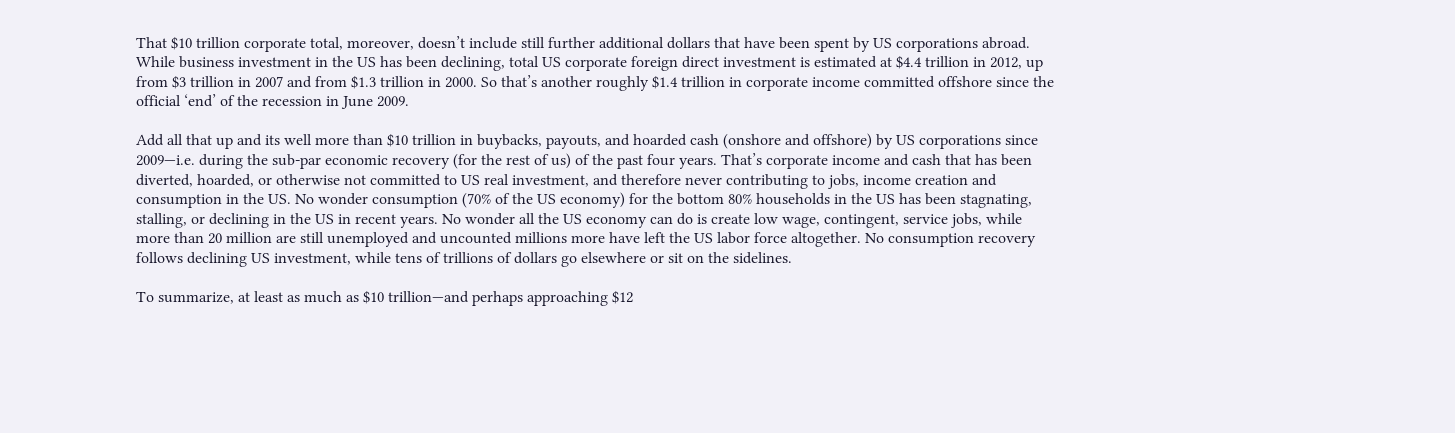That $10 trillion corporate total, moreover, doesn’t include still further additional dollars that have been spent by US corporations abroad. While business investment in the US has been declining, total US corporate foreign direct investment is estimated at $4.4 trillion in 2012, up from $3 trillion in 2007 and from $1.3 trillion in 2000. So that’s another roughly $1.4 trillion in corporate income committed offshore since the official ‘end’ of the recession in June 2009.

Add all that up and its well more than $10 trillion in buybacks, payouts, and hoarded cash (onshore and offshore) by US corporations since 2009—i.e. during the sub-par economic recovery (for the rest of us) of the past four years. That’s corporate income and cash that has been diverted, hoarded, or otherwise not committed to US real investment, and therefore never contributing to jobs, income creation and consumption in the US. No wonder consumption (70% of the US economy) for the bottom 80% households in the US has been stagnating, stalling, or declining in the US in recent years. No wonder all the US economy can do is create low wage, contingent, service jobs, while more than 20 million are still unemployed and uncounted millions more have left the US labor force altogether. No consumption recovery follows declining US investment, while tens of trillions of dollars go elsewhere or sit on the sidelines.

To summarize, at least as much as $10 trillion—and perhaps approaching $12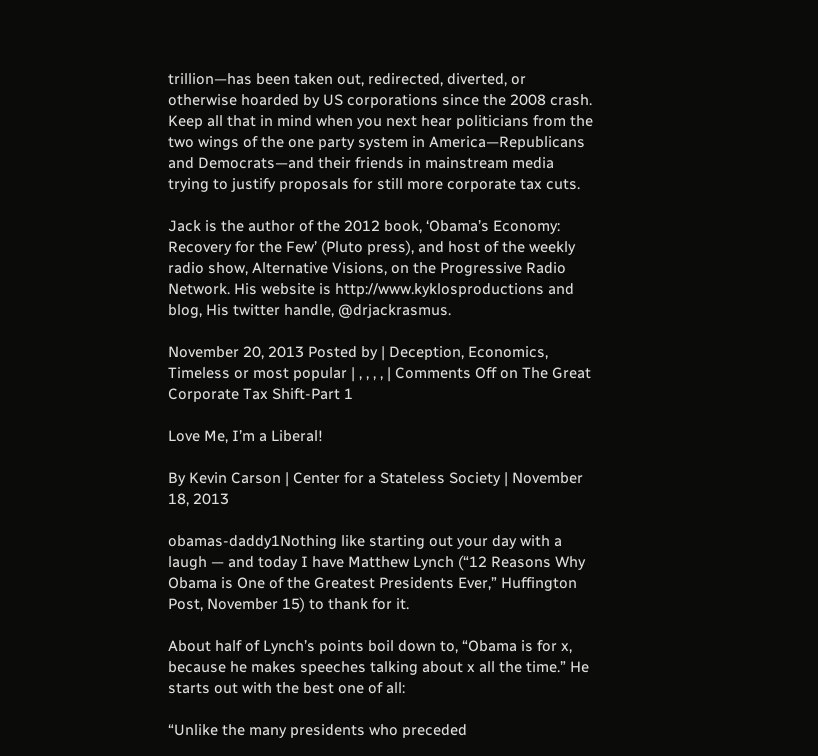trillion—has been taken out, redirected, diverted, or otherwise hoarded by US corporations since the 2008 crash. Keep all that in mind when you next hear politicians from the two wings of the one party system in America—Republicans and Democrats—and their friends in mainstream media trying to justify proposals for still more corporate tax cuts.

Jack is the author of the 2012 book, ‘Obama’s Economy: Recovery for the Few’ (Pluto press), and host of the weekly radio show, Alternative Visions, on the Progressive Radio Network. His website is http://www.kyklosproductions and blog, His twitter handle, @drjackrasmus.

November 20, 2013 Posted by | Deception, Economics, Timeless or most popular | , , , , | Comments Off on The Great Corporate Tax Shift-Part 1

Love Me, I’m a Liberal!

By Kevin Carson | Center for a Stateless Society | November 18, 2013

obamas-daddy1Nothing like starting out your day with a laugh — and today I have Matthew Lynch (“12 Reasons Why Obama is One of the Greatest Presidents Ever,” Huffington Post, November 15) to thank for it.

About half of Lynch’s points boil down to, “Obama is for x, because he makes speeches talking about x all the time.” He starts out with the best one of all:

“Unlike the many presidents who preceded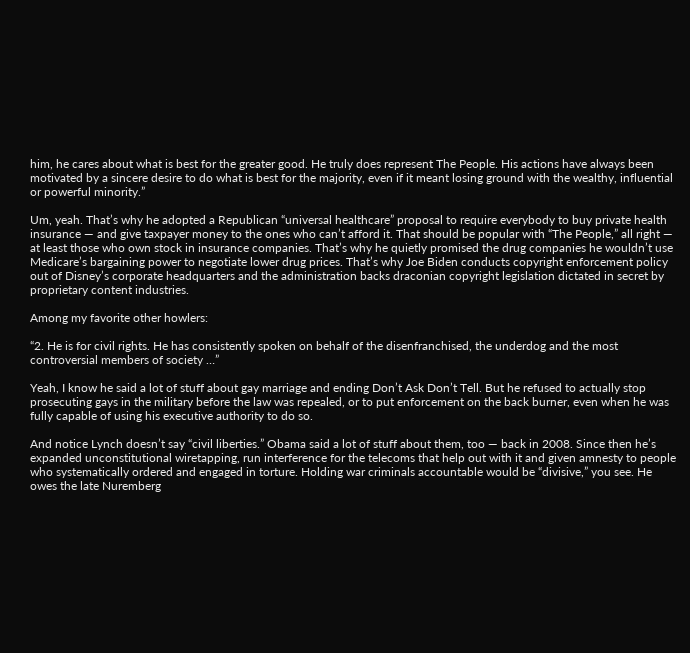him, he cares about what is best for the greater good. He truly does represent The People. His actions have always been motivated by a sincere desire to do what is best for the majority, even if it meant losing ground with the wealthy, influential or powerful minority.”

Um, yeah. That’s why he adopted a Republican “universal healthcare” proposal to require everybody to buy private health insurance — and give taxpayer money to the ones who can’t afford it. That should be popular with “The People,” all right — at least those who own stock in insurance companies. That’s why he quietly promised the drug companies he wouldn’t use Medicare’s bargaining power to negotiate lower drug prices. That’s why Joe Biden conducts copyright enforcement policy out of Disney’s corporate headquarters and the administration backs draconian copyright legislation dictated in secret by proprietary content industries.

Among my favorite other howlers:

“2. He is for civil rights. He has consistently spoken on behalf of the disenfranchised, the underdog and the most controversial members of society …”

Yeah, I know he said a lot of stuff about gay marriage and ending Don’t Ask Don’t Tell. But he refused to actually stop prosecuting gays in the military before the law was repealed, or to put enforcement on the back burner, even when he was fully capable of using his executive authority to do so.

And notice Lynch doesn’t say “civil liberties.” Obama said a lot of stuff about them, too — back in 2008. Since then he’s expanded unconstitutional wiretapping, run interference for the telecoms that help out with it and given amnesty to people who systematically ordered and engaged in torture. Holding war criminals accountable would be “divisive,” you see. He owes the late Nuremberg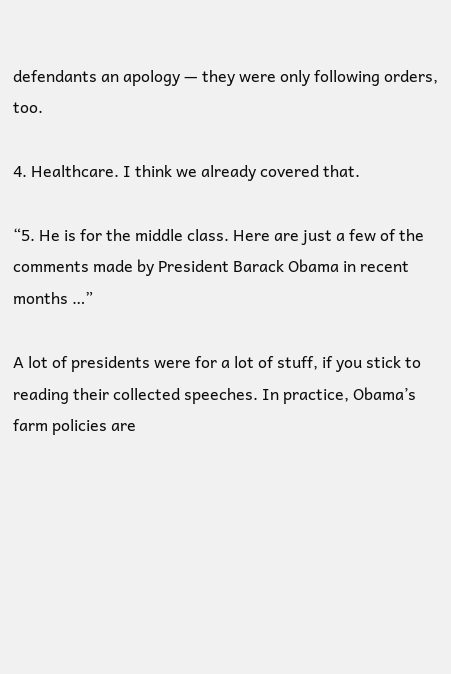defendants an apology — they were only following orders, too.

4. Healthcare. I think we already covered that.

“5. He is for the middle class. Here are just a few of the comments made by President Barack Obama in recent months …”

A lot of presidents were for a lot of stuff, if you stick to reading their collected speeches. In practice, Obama’s farm policies are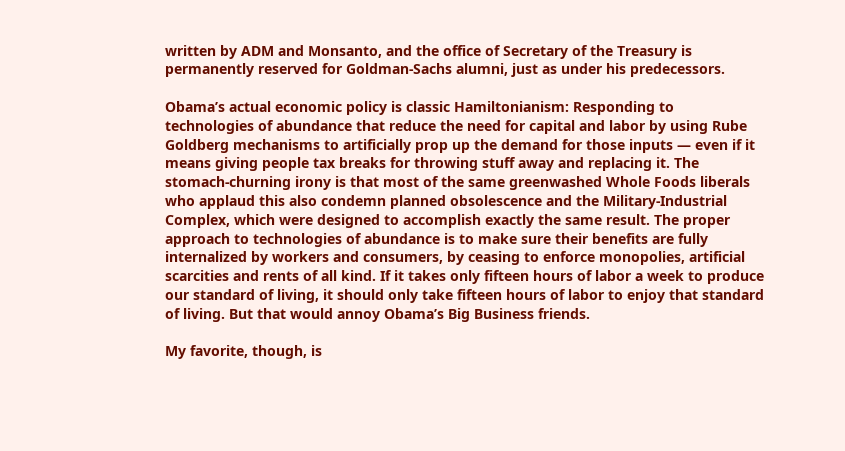written by ADM and Monsanto, and the office of Secretary of the Treasury is permanently reserved for Goldman-Sachs alumni, just as under his predecessors.

Obama’s actual economic policy is classic Hamiltonianism: Responding to technologies of abundance that reduce the need for capital and labor by using Rube Goldberg mechanisms to artificially prop up the demand for those inputs — even if it means giving people tax breaks for throwing stuff away and replacing it. The stomach-churning irony is that most of the same greenwashed Whole Foods liberals who applaud this also condemn planned obsolescence and the Military-Industrial Complex, which were designed to accomplish exactly the same result. The proper approach to technologies of abundance is to make sure their benefits are fully internalized by workers and consumers, by ceasing to enforce monopolies, artificial scarcities and rents of all kind. If it takes only fifteen hours of labor a week to produce our standard of living, it should only take fifteen hours of labor to enjoy that standard of living. But that would annoy Obama’s Big Business friends.

My favorite, though, is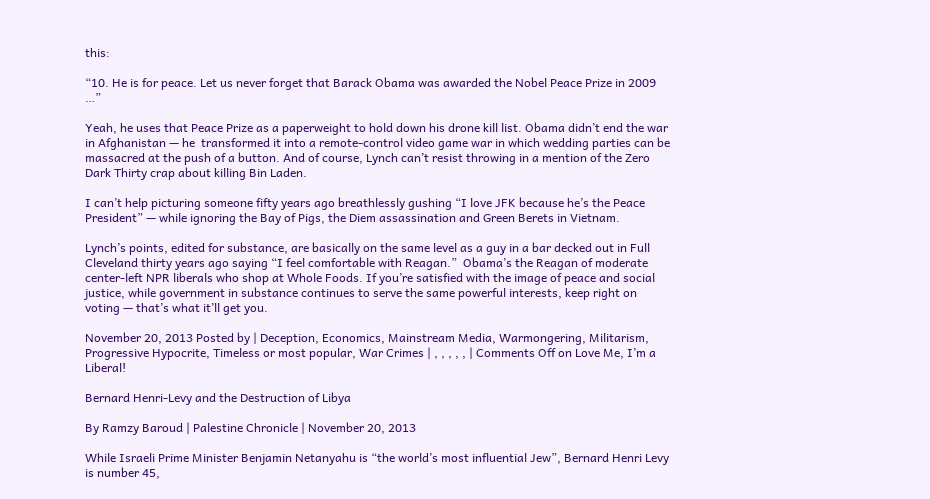this:

“10. He is for peace. Let us never forget that Barack Obama was awarded the Nobel Peace Prize in 2009 …”

Yeah, he uses that Peace Prize as a paperweight to hold down his drone kill list. Obama didn’t end the war in Afghanistan — he  transformed it into a remote-control video game war in which wedding parties can be massacred at the push of a button. And of course, Lynch can’t resist throwing in a mention of the Zero Dark Thirty crap about killing Bin Laden.

I can’t help picturing someone fifty years ago breathlessly gushing “I love JFK because he’s the Peace President” — while ignoring the Bay of Pigs, the Diem assassination and Green Berets in Vietnam.

Lynch’s points, edited for substance, are basically on the same level as a guy in a bar decked out in Full Cleveland thirty years ago saying “I feel comfortable with Reagan.”  Obama’s the Reagan of moderate center-left NPR liberals who shop at Whole Foods. If you’re satisfied with the image of peace and social justice, while government in substance continues to serve the same powerful interests, keep right on voting — that’s what it’ll get you.

November 20, 2013 Posted by | Deception, Economics, Mainstream Media, Warmongering, Militarism, Progressive Hypocrite, Timeless or most popular, War Crimes | , , , , , | Comments Off on Love Me, I’m a Liberal!

Bernard Henri-Levy and the Destruction of Libya

By Ramzy Baroud | Palestine Chronicle | November 20, 2013

While Israeli Prime Minister Benjamin Netanyahu is “the world’s most influential Jew”, Bernard Henri Levy is number 45,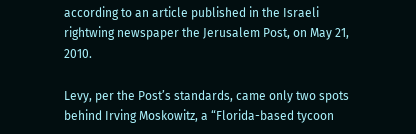according to an article published in the Israeli rightwing newspaper the Jerusalem Post, on May 21, 2010.

Levy, per the Post’s standards, came only two spots behind Irving Moskowitz, a “Florida-based tycoon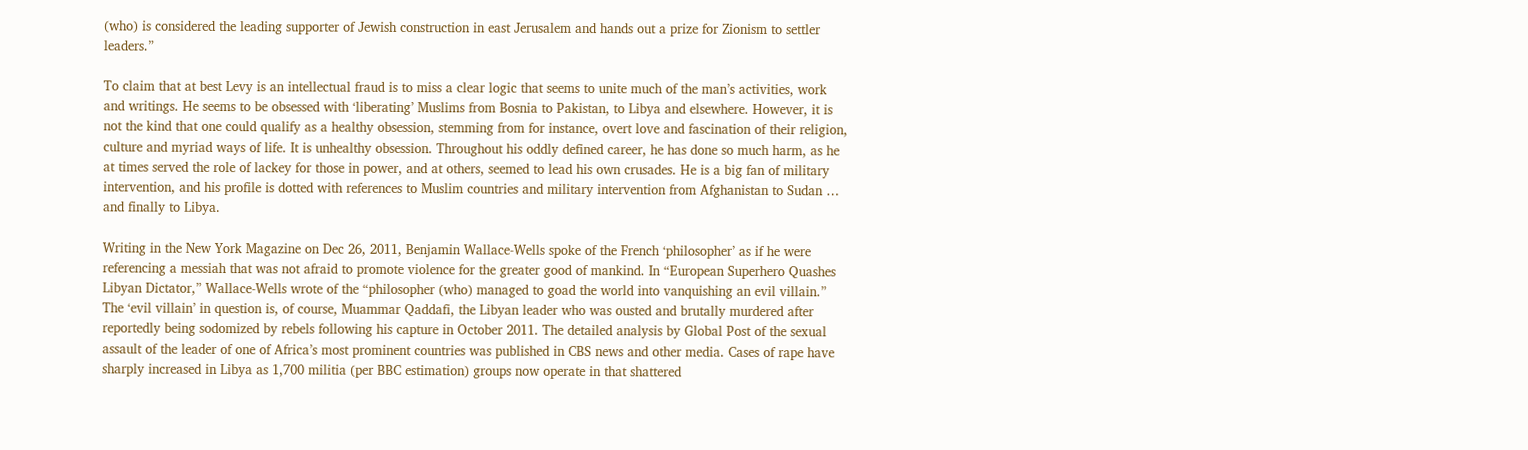(who) is considered the leading supporter of Jewish construction in east Jerusalem and hands out a prize for Zionism to settler leaders.”

To claim that at best Levy is an intellectual fraud is to miss a clear logic that seems to unite much of the man’s activities, work and writings. He seems to be obsessed with ‘liberating’ Muslims from Bosnia to Pakistan, to Libya and elsewhere. However, it is not the kind that one could qualify as a healthy obsession, stemming from for instance, overt love and fascination of their religion, culture and myriad ways of life. It is unhealthy obsession. Throughout his oddly defined career, he has done so much harm, as he at times served the role of lackey for those in power, and at others, seemed to lead his own crusades. He is a big fan of military intervention, and his profile is dotted with references to Muslim countries and military intervention from Afghanistan to Sudan … and finally to Libya.

Writing in the New York Magazine on Dec 26, 2011, Benjamin Wallace-Wells spoke of the French ‘philosopher’ as if he were referencing a messiah that was not afraid to promote violence for the greater good of mankind. In “European Superhero Quashes Libyan Dictator,” Wallace-Wells wrote of the “philosopher (who) managed to goad the world into vanquishing an evil villain.” The ‘evil villain’ in question is, of course, Muammar Qaddafi, the Libyan leader who was ousted and brutally murdered after reportedly being sodomized by rebels following his capture in October 2011. The detailed analysis by Global Post of the sexual assault of the leader of one of Africa’s most prominent countries was published in CBS news and other media. Cases of rape have sharply increased in Libya as 1,700 militia (per BBC estimation) groups now operate in that shattered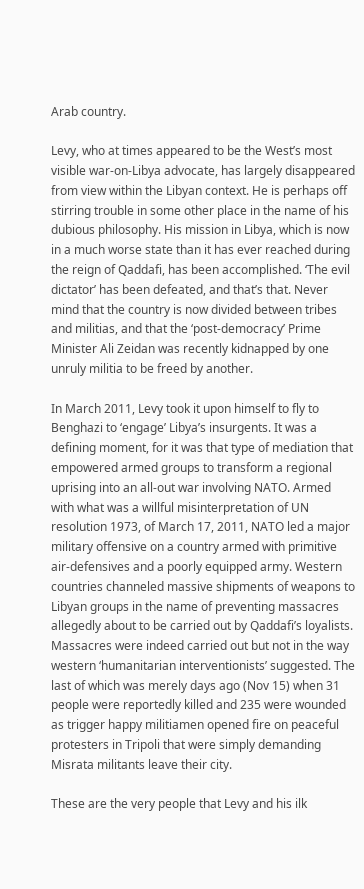Arab country.

Levy, who at times appeared to be the West’s most visible war-on-Libya advocate, has largely disappeared from view within the Libyan context. He is perhaps off stirring trouble in some other place in the name of his dubious philosophy. His mission in Libya, which is now in a much worse state than it has ever reached during the reign of Qaddafi, has been accomplished. ‘The evil dictator’ has been defeated, and that’s that. Never mind that the country is now divided between tribes and militias, and that the ‘post-democracy’ Prime Minister Ali Zeidan was recently kidnapped by one unruly militia to be freed by another.

In March 2011, Levy took it upon himself to fly to Benghazi to ‘engage’ Libya’s insurgents. It was a defining moment, for it was that type of mediation that empowered armed groups to transform a regional uprising into an all-out war involving NATO. Armed with what was a willful misinterpretation of UN resolution 1973, of March 17, 2011, NATO led a major military offensive on a country armed with primitive air-defensives and a poorly equipped army. Western countries channeled massive shipments of weapons to Libyan groups in the name of preventing massacres allegedly about to be carried out by Qaddafi’s loyalists. Massacres were indeed carried out but not in the way western ‘humanitarian interventionists’ suggested. The last of which was merely days ago (Nov 15) when 31 people were reportedly killed and 235 were wounded as trigger happy militiamen opened fire on peaceful protesters in Tripoli that were simply demanding Misrata militants leave their city.

These are the very people that Levy and his ilk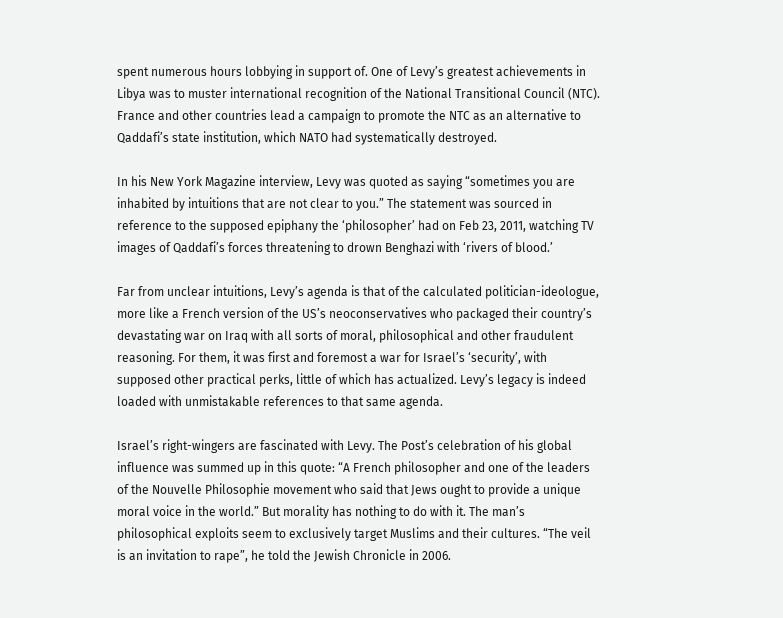spent numerous hours lobbying in support of. One of Levy’s greatest achievements in Libya was to muster international recognition of the National Transitional Council (NTC). France and other countries lead a campaign to promote the NTC as an alternative to Qaddafi’s state institution, which NATO had systematically destroyed.

In his New York Magazine interview, Levy was quoted as saying “sometimes you are inhabited by intuitions that are not clear to you.” The statement was sourced in reference to the supposed epiphany the ‘philosopher’ had on Feb 23, 2011, watching TV images of Qaddafi’s forces threatening to drown Benghazi with ‘rivers of blood.’

Far from unclear intuitions, Levy’s agenda is that of the calculated politician-ideologue, more like a French version of the US’s neoconservatives who packaged their country’s devastating war on Iraq with all sorts of moral, philosophical and other fraudulent reasoning. For them, it was first and foremost a war for Israel’s ‘security’, with supposed other practical perks, little of which has actualized. Levy’s legacy is indeed loaded with unmistakable references to that same agenda.

Israel’s right-wingers are fascinated with Levy. The Post’s celebration of his global influence was summed up in this quote: “A French philosopher and one of the leaders of the Nouvelle Philosophie movement who said that Jews ought to provide a unique moral voice in the world.” But morality has nothing to do with it. The man’s philosophical exploits seem to exclusively target Muslims and their cultures. “The veil is an invitation to rape”, he told the Jewish Chronicle in 2006.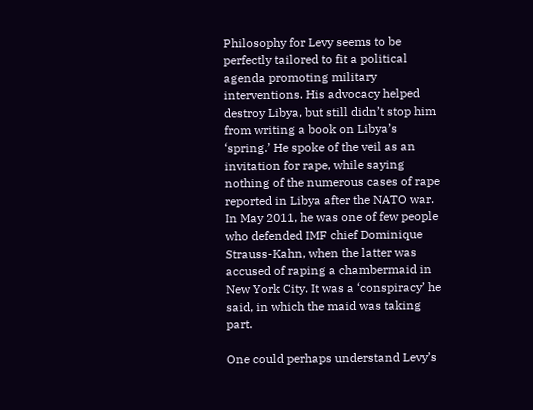Philosophy for Levy seems to be perfectly tailored to fit a political agenda promoting military interventions. His advocacy helped destroy Libya, but still didn’t stop him from writing a book on Libya’s ‘spring.’ He spoke of the veil as an invitation for rape, while saying nothing of the numerous cases of rape reported in Libya after the NATO war. In May 2011, he was one of few people who defended IMF chief Dominique Strauss-Kahn, when the latter was accused of raping a chambermaid in New York City. It was a ‘conspiracy’ he said, in which the maid was taking part.

One could perhaps understand Levy’s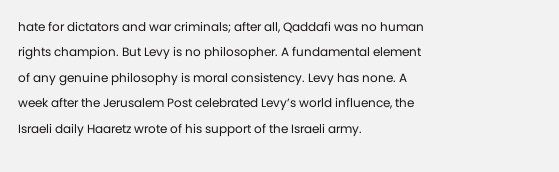hate for dictators and war criminals; after all, Qaddafi was no human rights champion. But Levy is no philosopher. A fundamental element of any genuine philosophy is moral consistency. Levy has none. A week after the Jerusalem Post celebrated Levy’s world influence, the Israeli daily Haaretz wrote of his support of the Israeli army.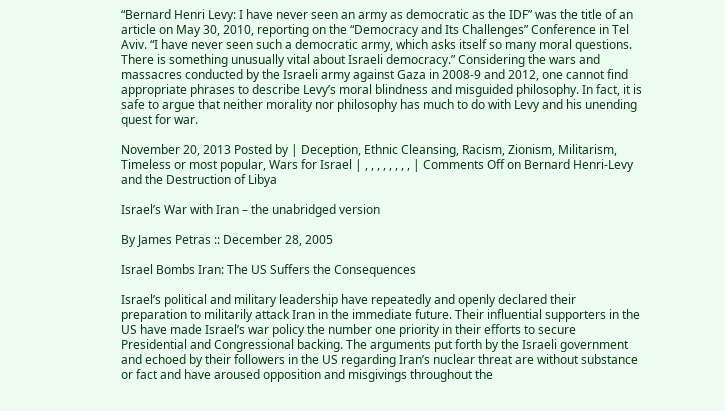“Bernard Henri Levy: I have never seen an army as democratic as the IDF” was the title of an article on May 30, 2010, reporting on the “Democracy and Its Challenges” Conference in Tel Aviv. “I have never seen such a democratic army, which asks itself so many moral questions. There is something unusually vital about Israeli democracy.” Considering the wars and massacres conducted by the Israeli army against Gaza in 2008-9 and 2012, one cannot find appropriate phrases to describe Levy’s moral blindness and misguided philosophy. In fact, it is safe to argue that neither morality nor philosophy has much to do with Levy and his unending quest for war.

November 20, 2013 Posted by | Deception, Ethnic Cleansing, Racism, Zionism, Militarism, Timeless or most popular, Wars for Israel | , , , , , , , , | Comments Off on Bernard Henri-Levy and the Destruction of Libya

Israel’s War with Iran – the unabridged version

By James Petras :: December 28, 2005

Israel Bombs Iran: The US Suffers the Consequences

Israel’s political and military leadership have repeatedly and openly declared their preparation to militarily attack Iran in the immediate future. Their influential supporters in the US have made Israel’s war policy the number one priority in their efforts to secure Presidential and Congressional backing. The arguments put forth by the Israeli government and echoed by their followers in the US regarding Iran’s nuclear threat are without substance or fact and have aroused opposition and misgivings throughout the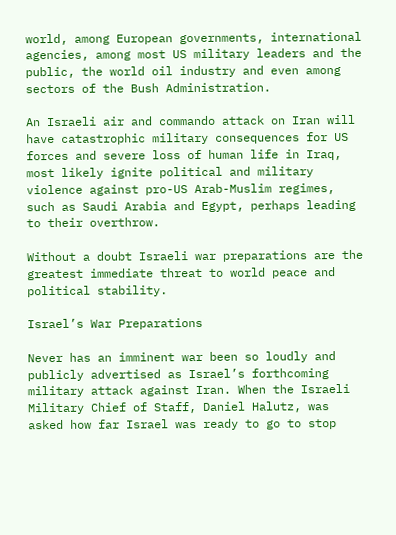world, among European governments, international agencies, among most US military leaders and the public, the world oil industry and even among sectors of the Bush Administration.

An Israeli air and commando attack on Iran will have catastrophic military consequences for US forces and severe loss of human life in Iraq, most likely ignite political and military violence against pro-US Arab-Muslim regimes, such as Saudi Arabia and Egypt, perhaps leading to their overthrow.

Without a doubt Israeli war preparations are the greatest immediate threat to world peace and political stability.

Israel’s War Preparations

Never has an imminent war been so loudly and publicly advertised as Israel’s forthcoming military attack against Iran. When the Israeli Military Chief of Staff, Daniel Halutz, was asked how far Israel was ready to go to stop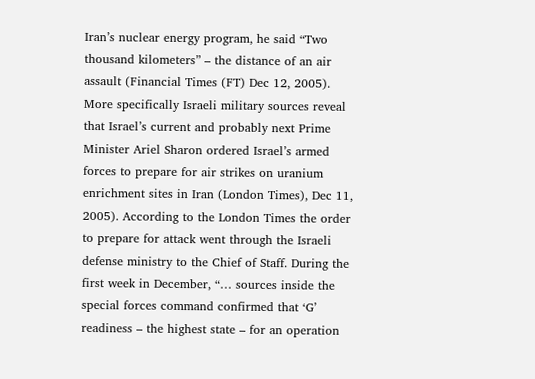Iran’s nuclear energy program, he said “Two thousand kilometers” – the distance of an air assault (Financial Times (FT) Dec 12, 2005). More specifically Israeli military sources reveal that Israel’s current and probably next Prime Minister Ariel Sharon ordered Israel’s armed forces to prepare for air strikes on uranium enrichment sites in Iran (London Times), Dec 11, 2005). According to the London Times the order to prepare for attack went through the Israeli defense ministry to the Chief of Staff. During the first week in December, “… sources inside the special forces command confirmed that ‘G’ readiness – the highest state – for an operation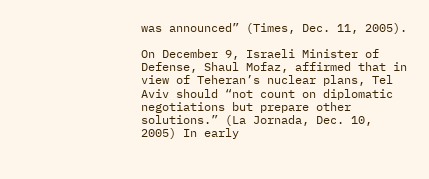was announced” (Times, Dec. 11, 2005).

On December 9, Israeli Minister of Defense, Shaul Mofaz, affirmed that in view of Teheran’s nuclear plans, Tel Aviv should “not count on diplomatic negotiations but prepare other solutions.” (La Jornada, Dec. 10, 2005) In early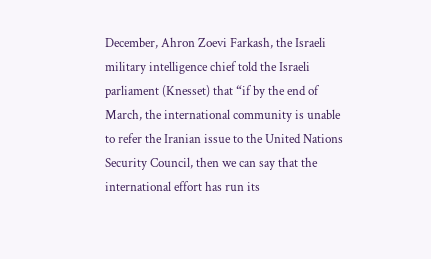December, Ahron Zoevi Farkash, the Israeli military intelligence chief told the Israeli parliament (Knesset) that “if by the end of March, the international community is unable to refer the Iranian issue to the United Nations Security Council, then we can say that the international effort has run its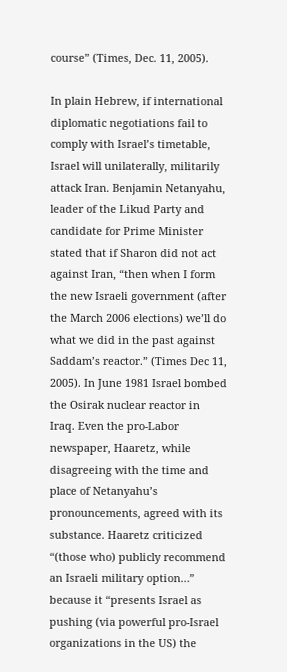course” (Times, Dec. 11, 2005).

In plain Hebrew, if international diplomatic negotiations fail to comply with Israel’s timetable, Israel will unilaterally, militarily attack Iran. Benjamin Netanyahu, leader of the Likud Party and candidate for Prime Minister stated that if Sharon did not act against Iran, “then when I form the new Israeli government (after the March 2006 elections) we’ll do what we did in the past against Saddam’s reactor.” (Times Dec 11, 2005). In June 1981 Israel bombed the Osirak nuclear reactor in Iraq. Even the pro-Labor newspaper, Haaretz, while disagreeing with the time and place of Netanyahu’s pronouncements, agreed with its substance. Haaretz criticized “(those who) publicly recommend an Israeli military option…” because it “presents Israel as pushing (via powerful pro-Israel organizations in the US) the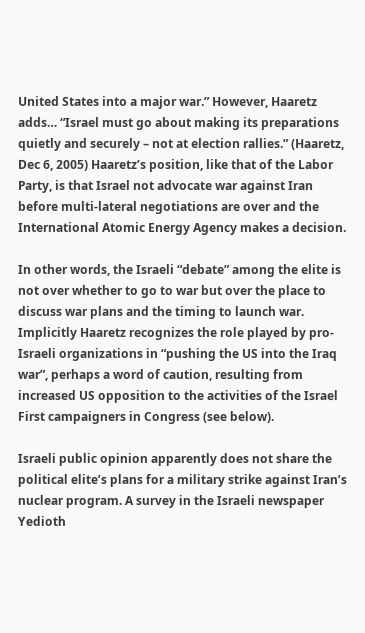United States into a major war.” However, Haaretz adds… “Israel must go about making its preparations quietly and securely – not at election rallies.” (Haaretz, Dec 6, 2005) Haaretz’s position, like that of the Labor Party, is that Israel not advocate war against Iran before multi-lateral negotiations are over and the International Atomic Energy Agency makes a decision.

In other words, the Israeli “debate” among the elite is not over whether to go to war but over the place to discuss war plans and the timing to launch war. Implicitly Haaretz recognizes the role played by pro-Israeli organizations in “pushing the US into the Iraq war”, perhaps a word of caution, resulting from increased US opposition to the activities of the Israel First campaigners in Congress (see below).

Israeli public opinion apparently does not share the political elite’s plans for a military strike against Iran’s nuclear program. A survey in the Israeli newspaper Yedioth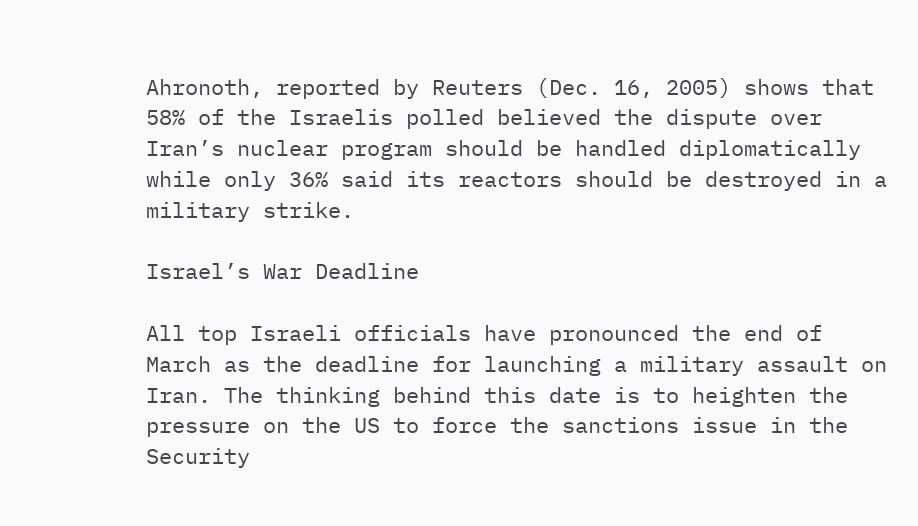Ahronoth, reported by Reuters (Dec. 16, 2005) shows that 58% of the Israelis polled believed the dispute over Iran’s nuclear program should be handled diplomatically while only 36% said its reactors should be destroyed in a military strike.

Israel’s War Deadline

All top Israeli officials have pronounced the end of March as the deadline for launching a military assault on Iran. The thinking behind this date is to heighten the pressure on the US to force the sanctions issue in the Security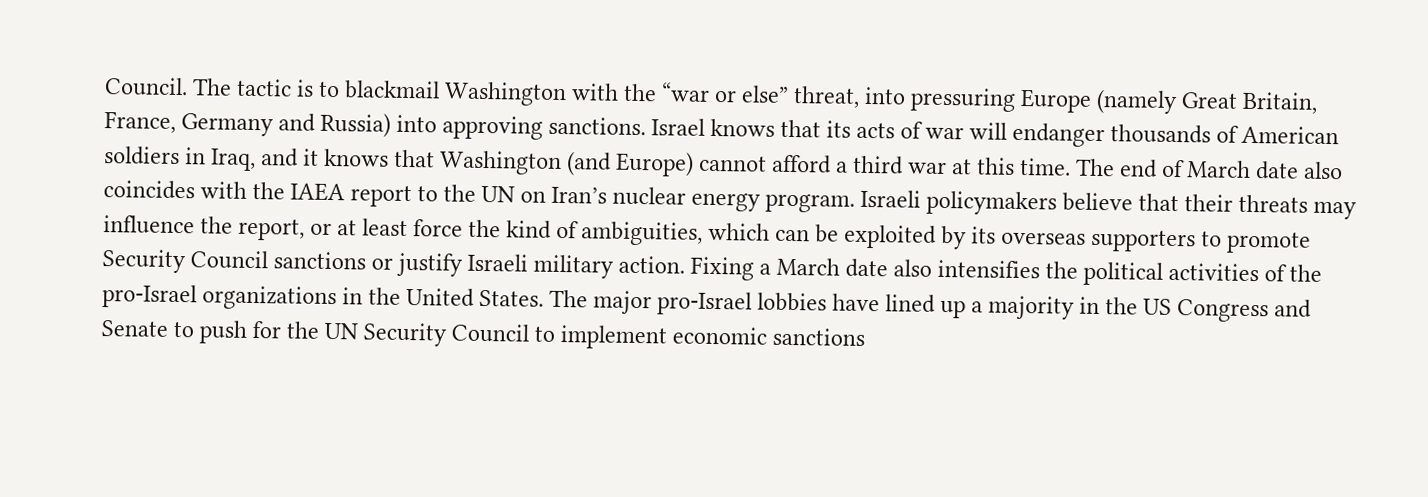Council. The tactic is to blackmail Washington with the “war or else” threat, into pressuring Europe (namely Great Britain, France, Germany and Russia) into approving sanctions. Israel knows that its acts of war will endanger thousands of American soldiers in Iraq, and it knows that Washington (and Europe) cannot afford a third war at this time. The end of March date also coincides with the IAEA report to the UN on Iran’s nuclear energy program. Israeli policymakers believe that their threats may influence the report, or at least force the kind of ambiguities, which can be exploited by its overseas supporters to promote Security Council sanctions or justify Israeli military action. Fixing a March date also intensifies the political activities of the pro-Israel organizations in the United States. The major pro-Israel lobbies have lined up a majority in the US Congress and Senate to push for the UN Security Council to implement economic sanctions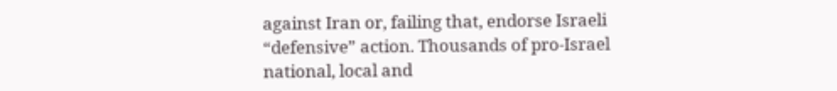against Iran or, failing that, endorse Israeli “defensive” action. Thousands of pro-Israel national, local and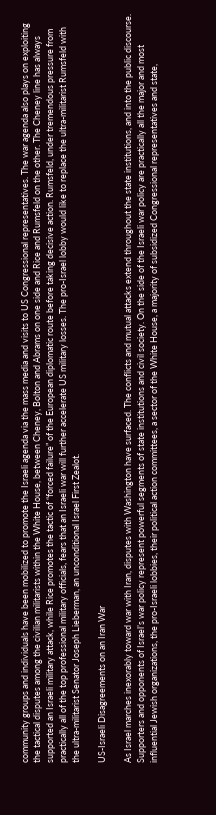community groups and individuals have been mobilized to promote the Israeli agenda via the mass media and visits to US Congressional representatives. The war agenda also plays on exploiting the tactical disputes among the civilian militarists within the White House, between Cheney, Bolton and Abrams on one side and Rice and Rumsfeld on the other. The Cheney line has always supported an Israeli military attack, while Rice promotes the tactic of “forced failure” of the European diplomatic route before taking decisive action. Rumsfeld, under tremendous pressure from practically all of the top professional military officials, fears that an Israeli war will further accelerate US military losses. The pro-Israel lobby would like to replace the ultra-militarist Rumsfeld with the ultra-militarist Senator Joseph Lieberman, an unconditional Israel First Zealot.

US-Israeli Disagreements on an Iran War

As Israel marches inexorably toward war with Iran, disputes with Washington have surfaced. The conflicts and mutual attacks extend throughout the state institutions, and into the public discourse. Supporters and opponents of Israel’s war policy represent powerful segments of state institutions and civil society. On the side of the Israeli war policy are practically all the major and most influential Jewish organizations, the pro-Israeli lobbies, their political action committees, a sector of the White House, a majority of subsidized Congressional representatives and state,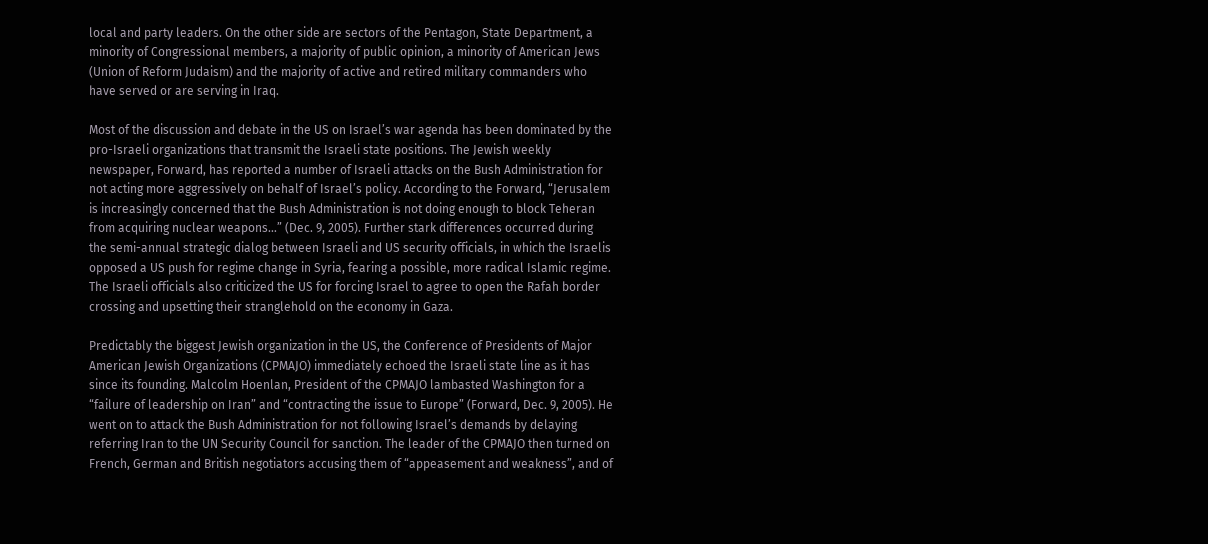local and party leaders. On the other side are sectors of the Pentagon, State Department, a minority of Congressional members, a majority of public opinion, a minority of American Jews (Union of Reform Judaism) and the majority of active and retired military commanders who have served or are serving in Iraq.

Most of the discussion and debate in the US on Israel’s war agenda has been dominated by the pro-Israeli organizations that transmit the Israeli state positions. The Jewish weekly newspaper, Forward, has reported a number of Israeli attacks on the Bush Administration for not acting more aggressively on behalf of Israel’s policy. According to the Forward, “Jerusalem is increasingly concerned that the Bush Administration is not doing enough to block Teheran from acquiring nuclear weapons…” (Dec. 9, 2005). Further stark differences occurred during the semi-annual strategic dialog between Israeli and US security officials, in which the Israelis opposed a US push for regime change in Syria, fearing a possible, more radical Islamic regime. The Israeli officials also criticized the US for forcing Israel to agree to open the Rafah border crossing and upsetting their stranglehold on the economy in Gaza.

Predictably the biggest Jewish organization in the US, the Conference of Presidents of Major American Jewish Organizations (CPMAJO) immediately echoed the Israeli state line as it has since its founding. Malcolm Hoenlan, President of the CPMAJO lambasted Washington for a “failure of leadership on Iran” and “contracting the issue to Europe” (Forward, Dec. 9, 2005). He went on to attack the Bush Administration for not following Israel’s demands by delaying referring Iran to the UN Security Council for sanction. The leader of the CPMAJO then turned on French, German and British negotiators accusing them of “appeasement and weakness”, and of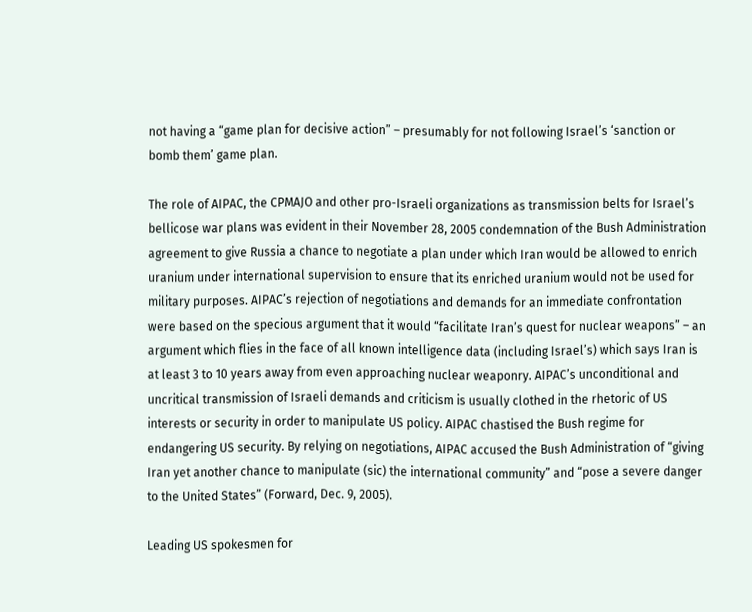not having a “game plan for decisive action” – presumably for not following Israel’s ‘sanction or bomb them’ game plan.

The role of AIPAC, the CPMAJO and other pro-Israeli organizations as transmission belts for Israel’s bellicose war plans was evident in their November 28, 2005 condemnation of the Bush Administration agreement to give Russia a chance to negotiate a plan under which Iran would be allowed to enrich uranium under international supervision to ensure that its enriched uranium would not be used for military purposes. AIPAC’s rejection of negotiations and demands for an immediate confrontation were based on the specious argument that it would “facilitate Iran’s quest for nuclear weapons” – an argument which flies in the face of all known intelligence data (including Israel’s) which says Iran is at least 3 to 10 years away from even approaching nuclear weaponry. AIPAC’s unconditional and uncritical transmission of Israeli demands and criticism is usually clothed in the rhetoric of US interests or security in order to manipulate US policy. AIPAC chastised the Bush regime for endangering US security. By relying on negotiations, AIPAC accused the Bush Administration of “giving Iran yet another chance to manipulate (sic) the international community” and “pose a severe danger to the United States” (Forward, Dec. 9, 2005).

Leading US spokesmen for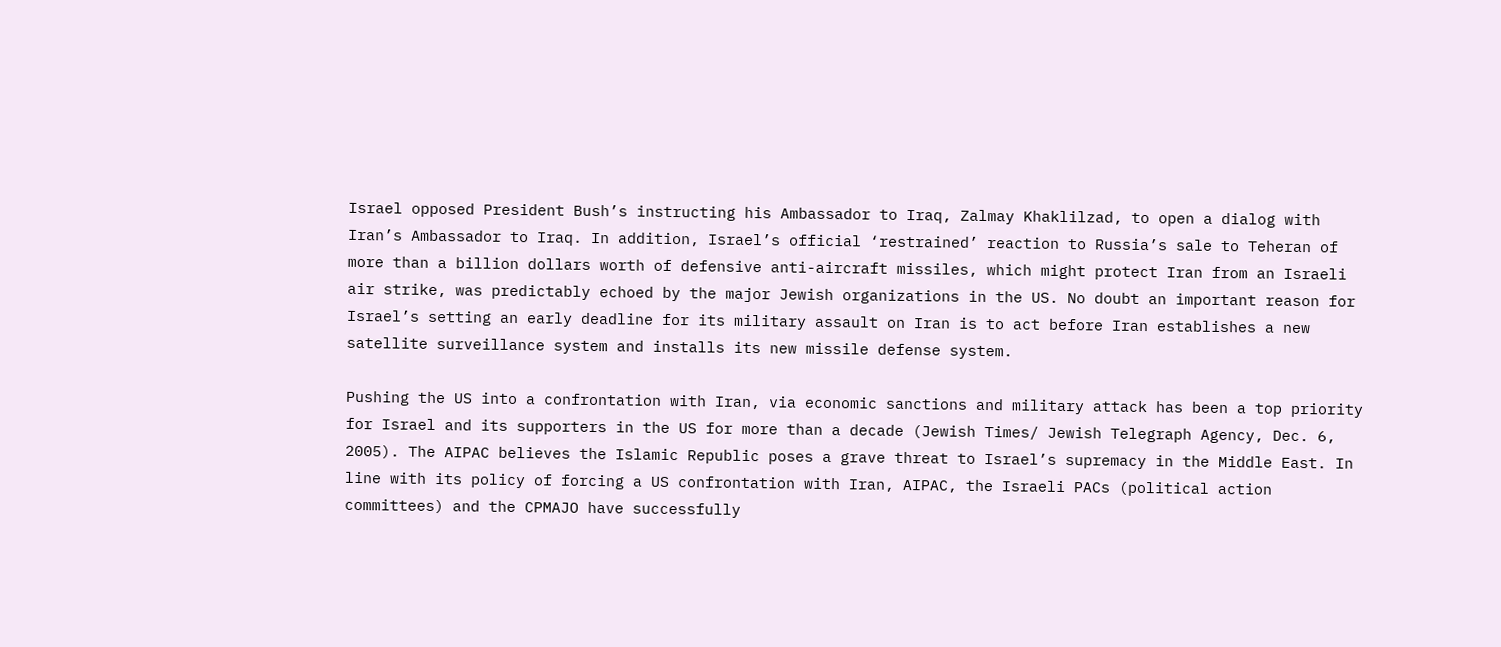Israel opposed President Bush’s instructing his Ambassador to Iraq, Zalmay Khaklilzad, to open a dialog with Iran’s Ambassador to Iraq. In addition, Israel’s official ‘restrained’ reaction to Russia’s sale to Teheran of more than a billion dollars worth of defensive anti-aircraft missiles, which might protect Iran from an Israeli air strike, was predictably echoed by the major Jewish organizations in the US. No doubt an important reason for Israel’s setting an early deadline for its military assault on Iran is to act before Iran establishes a new satellite surveillance system and installs its new missile defense system.

Pushing the US into a confrontation with Iran, via economic sanctions and military attack has been a top priority for Israel and its supporters in the US for more than a decade (Jewish Times/ Jewish Telegraph Agency, Dec. 6, 2005). The AIPAC believes the Islamic Republic poses a grave threat to Israel’s supremacy in the Middle East. In line with its policy of forcing a US confrontation with Iran, AIPAC, the Israeli PACs (political action committees) and the CPMAJO have successfully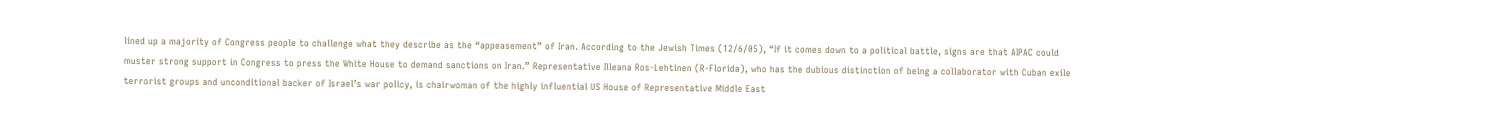lined up a majority of Congress people to challenge what they describe as the “appeasement” of Iran. According to the Jewish Times (12/6/05), “If it comes down to a political battle, signs are that AIPAC could muster strong support in Congress to press the White House to demand sanctions on Iran.” Representative Illeana Ros-Lehtinen (R-Florida), who has the dubious distinction of being a collaborator with Cuban exile terrorist groups and unconditional backer of Israel’s war policy, is chairwoman of the highly influential US House of Representative Middle East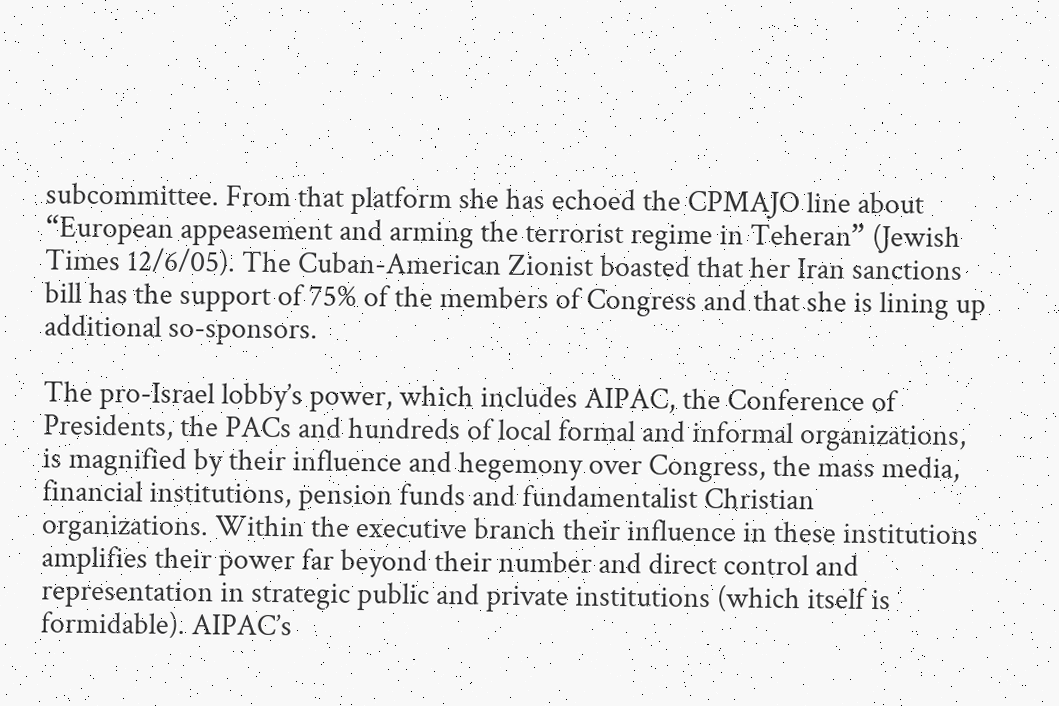subcommittee. From that platform she has echoed the CPMAJO line about “European appeasement and arming the terrorist regime in Teheran” (Jewish Times 12/6/05). The Cuban-American Zionist boasted that her Iran sanctions bill has the support of 75% of the members of Congress and that she is lining up additional so-sponsors.

The pro-Israel lobby’s power, which includes AIPAC, the Conference of Presidents, the PACs and hundreds of local formal and informal organizations, is magnified by their influence and hegemony over Congress, the mass media, financial institutions, pension funds and fundamentalist Christian organizations. Within the executive branch their influence in these institutions amplifies their power far beyond their number and direct control and representation in strategic public and private institutions (which itself is formidable). AIPAC’s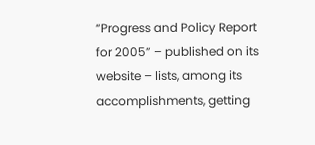“Progress and Policy Report for 2005” – published on its website – lists, among its accomplishments, getting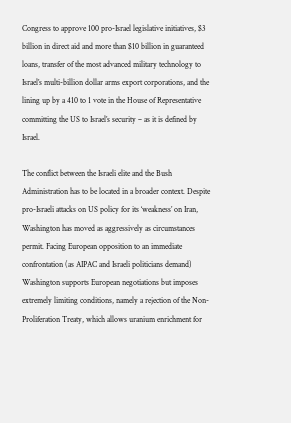Congress to approve 100 pro-Israel legislative initiatives, $3 billion in direct aid and more than $10 billion in guaranteed loans, transfer of the most advanced military technology to Israel’s multi-billion dollar arms export corporations, and the lining up by a 410 to 1 vote in the House of Representative committing the US to Israel’s security – as it is defined by Israel.

The conflict between the Israeli elite and the Bush Administration has to be located in a broader context. Despite pro-Israeli attacks on US policy for its ‘weakness’ on Iran, Washington has moved as aggressively as circumstances permit. Facing European opposition to an immediate confrontation (as AIPAC and Israeli politicians demand) Washington supports European negotiations but imposes extremely limiting conditions, namely a rejection of the Non-Proliferation Treaty, which allows uranium enrichment for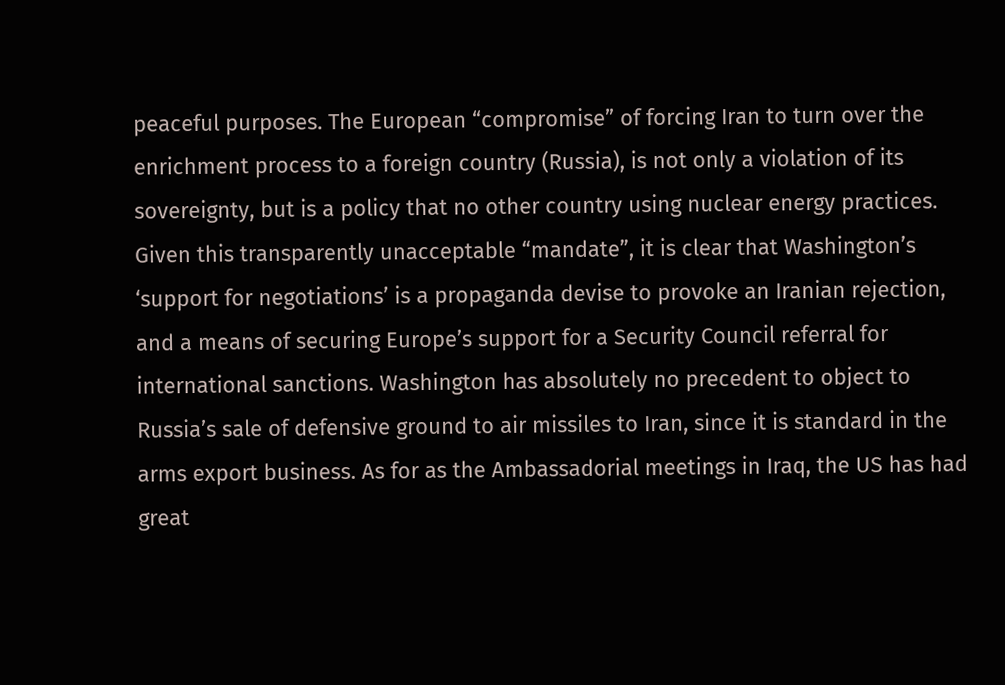peaceful purposes. The European “compromise” of forcing Iran to turn over the enrichment process to a foreign country (Russia), is not only a violation of its sovereignty, but is a policy that no other country using nuclear energy practices. Given this transparently unacceptable “mandate”, it is clear that Washington’s ‘support for negotiations’ is a propaganda devise to provoke an Iranian rejection, and a means of securing Europe’s support for a Security Council referral for international sanctions. Washington has absolutely no precedent to object to Russia’s sale of defensive ground to air missiles to Iran, since it is standard in the arms export business. As for as the Ambassadorial meetings in Iraq, the US has had great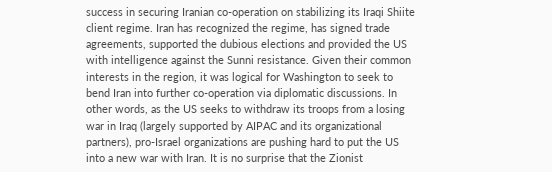success in securing Iranian co-operation on stabilizing its Iraqi Shiite client regime. Iran has recognized the regime, has signed trade agreements, supported the dubious elections and provided the US with intelligence against the Sunni resistance. Given their common interests in the region, it was logical for Washington to seek to bend Iran into further co-operation via diplomatic discussions. In other words, as the US seeks to withdraw its troops from a losing war in Iraq (largely supported by AIPAC and its organizational partners), pro-Israel organizations are pushing hard to put the US into a new war with Iran. It is no surprise that the Zionist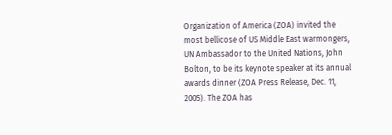Organization of America (ZOA) invited the most bellicose of US Middle East warmongers, UN Ambassador to the United Nations, John Bolton, to be its keynote speaker at its annual awards dinner (ZOA Press Release, Dec. 11, 2005). The ZOA has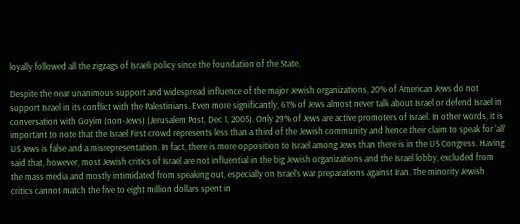loyally followed all the zigzags of Israeli policy since the foundation of the State.

Despite the near unanimous support and widespread influence of the major Jewish organizations, 20% of American Jews do not support Israel in its conflict with the Palestinians. Even more significantly, 61% of Jews almost never talk about Israel or defend Israel in conversation with Goyim (non-Jews) (Jerusalem Post, Dec 1, 2005). Only 29% of Jews are active promoters of Israel. In other words, it is important to note that the Israel First crowd represents less than a third of the Jewish community and hence their claim to speak for ‘all’ US Jews is false and a misrepresentation. In fact, there is more opposition to Israel among Jews than there is in the US Congress. Having said that, however, most Jewish critics of Israel are not influential in the big Jewish organizations and the Israel lobby, excluded from the mass media and mostly intimidated from speaking out, especially on Israel’s war preparations against Iran. The minority Jewish critics cannot match the five to eight million dollars spent in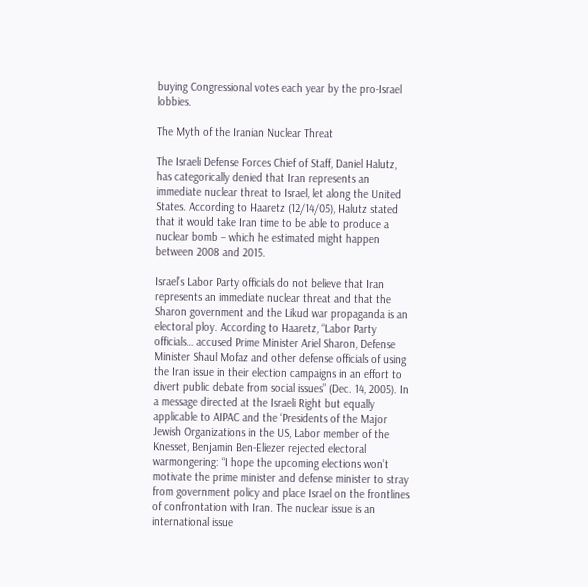buying Congressional votes each year by the pro-Israel lobbies.

The Myth of the Iranian Nuclear Threat

The Israeli Defense Forces Chief of Staff, Daniel Halutz, has categorically denied that Iran represents an immediate nuclear threat to Israel, let along the United States. According to Haaretz (12/14/05), Halutz stated that it would take Iran time to be able to produce a nuclear bomb – which he estimated might happen between 2008 and 2015.

Israel’s Labor Party officials do not believe that Iran represents an immediate nuclear threat and that the Sharon government and the Likud war propaganda is an electoral ploy. According to Haaretz, “Labor Party officials… accused Prime Minister Ariel Sharon, Defense Minister Shaul Mofaz and other defense officials of using the Iran issue in their election campaigns in an effort to divert public debate from social issues” (Dec. 14, 2005). In a message directed at the Israeli Right but equally applicable to AIPAC and the ‘Presidents of the Major Jewish Organizations in the US, Labor member of the Knesset, Benjamin Ben-Eliezer rejected electoral warmongering: “I hope the upcoming elections won’t motivate the prime minister and defense minister to stray from government policy and place Israel on the frontlines of confrontation with Iran. The nuclear issue is an international issue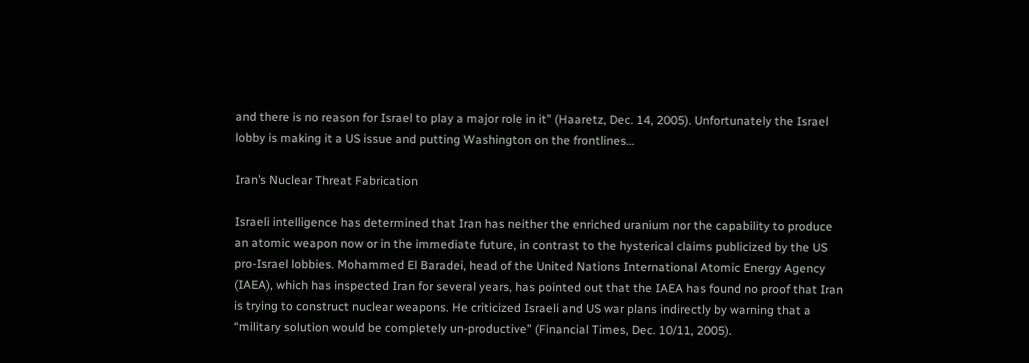and there is no reason for Israel to play a major role in it” (Haaretz, Dec. 14, 2005). Unfortunately the Israel lobby is making it a US issue and putting Washington on the frontlines…

Iran’s Nuclear Threat Fabrication

Israeli intelligence has determined that Iran has neither the enriched uranium nor the capability to produce an atomic weapon now or in the immediate future, in contrast to the hysterical claims publicized by the US pro-Israel lobbies. Mohammed El Baradei, head of the United Nations International Atomic Energy Agency (IAEA), which has inspected Iran for several years, has pointed out that the IAEA has found no proof that Iran is trying to construct nuclear weapons. He criticized Israeli and US war plans indirectly by warning that a “military solution would be completely un-productive” (Financial Times, Dec. 10/11, 2005).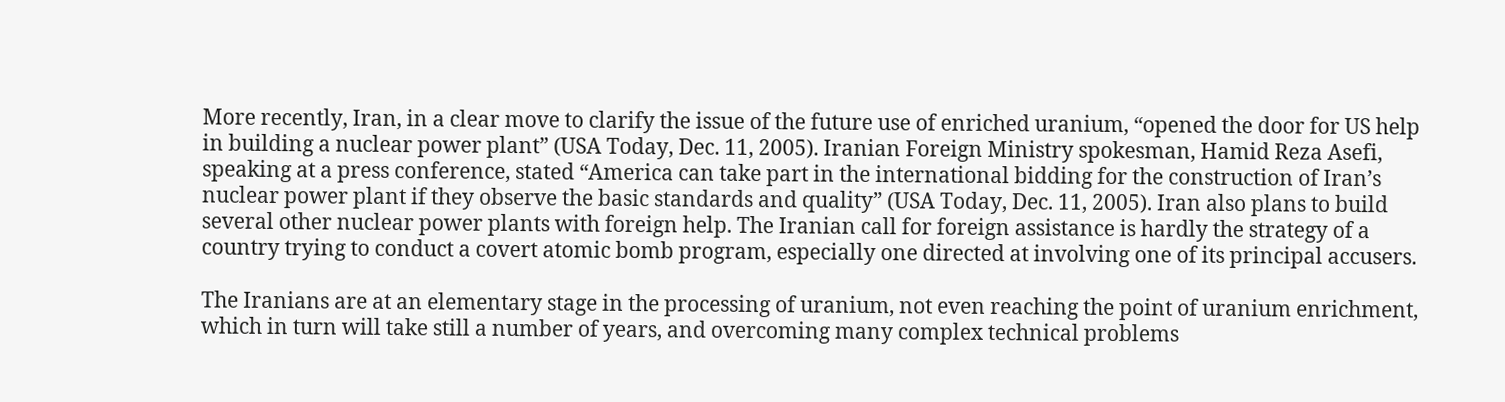More recently, Iran, in a clear move to clarify the issue of the future use of enriched uranium, “opened the door for US help in building a nuclear power plant” (USA Today, Dec. 11, 2005). Iranian Foreign Ministry spokesman, Hamid Reza Asefi, speaking at a press conference, stated “America can take part in the international bidding for the construction of Iran’s nuclear power plant if they observe the basic standards and quality” (USA Today, Dec. 11, 2005). Iran also plans to build several other nuclear power plants with foreign help. The Iranian call for foreign assistance is hardly the strategy of a country trying to conduct a covert atomic bomb program, especially one directed at involving one of its principal accusers.

The Iranians are at an elementary stage in the processing of uranium, not even reaching the point of uranium enrichment, which in turn will take still a number of years, and overcoming many complex technical problems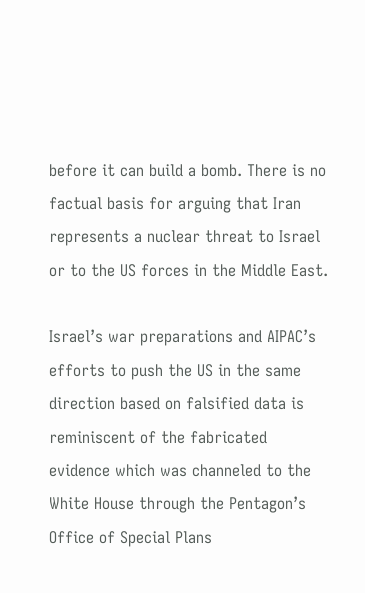before it can build a bomb. There is no factual basis for arguing that Iran represents a nuclear threat to Israel or to the US forces in the Middle East.

Israel’s war preparations and AIPAC’s efforts to push the US in the same direction based on falsified data is reminiscent of the fabricated evidence which was channeled to the White House through the Pentagon’s Office of Special Plans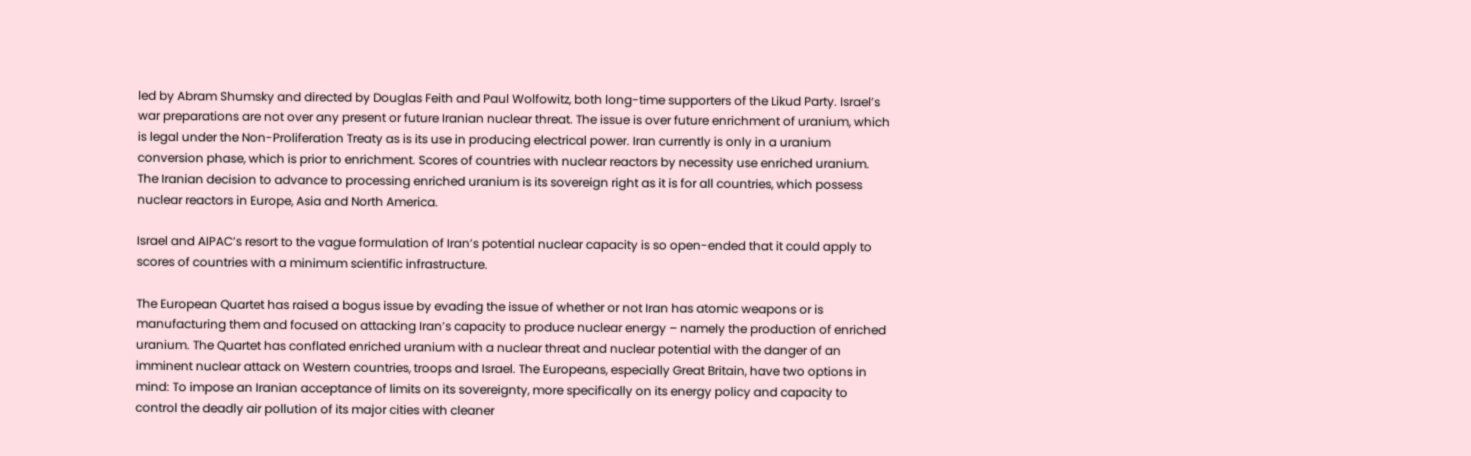led by Abram Shumsky and directed by Douglas Feith and Paul Wolfowitz, both long-time supporters of the Likud Party. Israel’s war preparations are not over any present or future Iranian nuclear threat. The issue is over future enrichment of uranium, which is legal under the Non-Proliferation Treaty as is its use in producing electrical power. Iran currently is only in a uranium conversion phase, which is prior to enrichment. Scores of countries with nuclear reactors by necessity use enriched uranium. The Iranian decision to advance to processing enriched uranium is its sovereign right as it is for all countries, which possess nuclear reactors in Europe, Asia and North America.

Israel and AIPAC’s resort to the vague formulation of Iran’s potential nuclear capacity is so open-ended that it could apply to scores of countries with a minimum scientific infrastructure.

The European Quartet has raised a bogus issue by evading the issue of whether or not Iran has atomic weapons or is manufacturing them and focused on attacking Iran’s capacity to produce nuclear energy – namely the production of enriched uranium. The Quartet has conflated enriched uranium with a nuclear threat and nuclear potential with the danger of an imminent nuclear attack on Western countries, troops and Israel. The Europeans, especially Great Britain, have two options in mind: To impose an Iranian acceptance of limits on its sovereignty, more specifically on its energy policy and capacity to control the deadly air pollution of its major cities with cleaner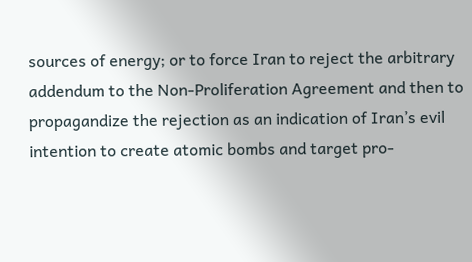sources of energy; or to force Iran to reject the arbitrary addendum to the Non-Proliferation Agreement and then to propagandize the rejection as an indication of Iran’s evil intention to create atomic bombs and target pro-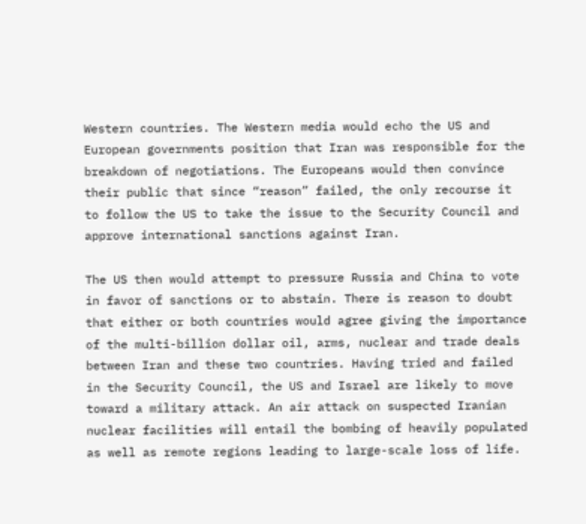Western countries. The Western media would echo the US and European governments position that Iran was responsible for the breakdown of negotiations. The Europeans would then convince their public that since “reason” failed, the only recourse it to follow the US to take the issue to the Security Council and approve international sanctions against Iran.

The US then would attempt to pressure Russia and China to vote in favor of sanctions or to abstain. There is reason to doubt that either or both countries would agree giving the importance of the multi-billion dollar oil, arms, nuclear and trade deals between Iran and these two countries. Having tried and failed in the Security Council, the US and Israel are likely to move toward a military attack. An air attack on suspected Iranian nuclear facilities will entail the bombing of heavily populated as well as remote regions leading to large-scale loss of life.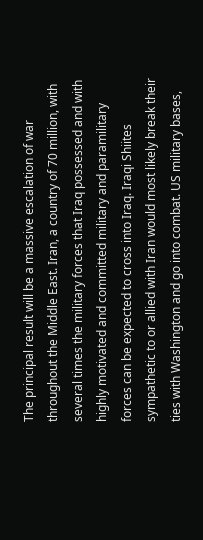The principal result will be a massive escalation of war throughout the Middle East. Iran, a country of 70 million, with several times the military forces that Iraq possessed and with highly motivated and committed military and paramilitary forces can be expected to cross into Iraq. Iraqi Shiites sympathetic to or allied with Iran would most likely break their ties with Washington and go into combat. US military bases,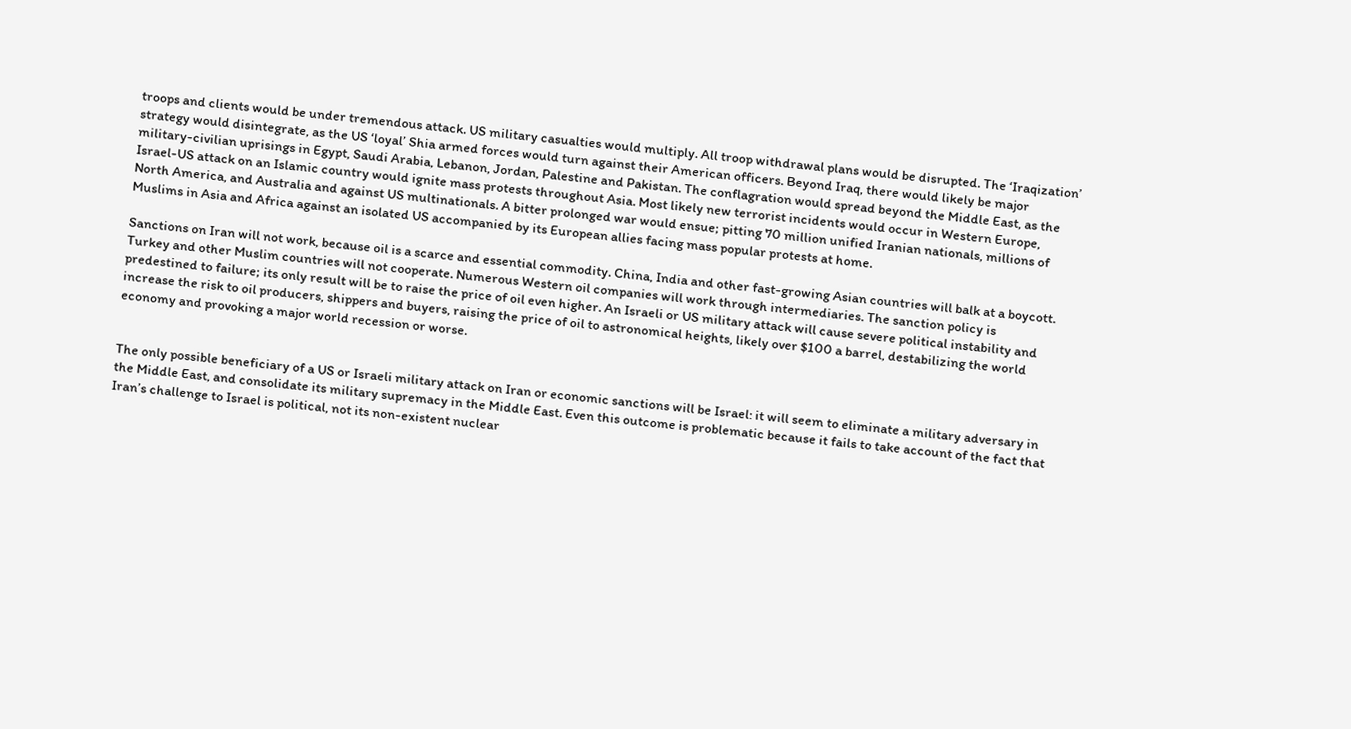troops and clients would be under tremendous attack. US military casualties would multiply. All troop withdrawal plans would be disrupted. The ‘Iraqization’ strategy would disintegrate, as the US ‘loyal’ Shia armed forces would turn against their American officers. Beyond Iraq, there would likely be major military-civilian uprisings in Egypt, Saudi Arabia, Lebanon, Jordan, Palestine and Pakistan. The conflagration would spread beyond the Middle East, as the Israel-US attack on an Islamic country would ignite mass protests throughout Asia. Most likely new terrorist incidents would occur in Western Europe, North America, and Australia and against US multinationals. A bitter prolonged war would ensue; pitting 70 million unified Iranian nationals, millions of Muslims in Asia and Africa against an isolated US accompanied by its European allies facing mass popular protests at home.

Sanctions on Iran will not work, because oil is a scarce and essential commodity. China, India and other fast-growing Asian countries will balk at a boycott. Turkey and other Muslim countries will not cooperate. Numerous Western oil companies will work through intermediaries. The sanction policy is predestined to failure; its only result will be to raise the price of oil even higher. An Israeli or US military attack will cause severe political instability and increase the risk to oil producers, shippers and buyers, raising the price of oil to astronomical heights, likely over $100 a barrel, destabilizing the world economy and provoking a major world recession or worse.


The only possible beneficiary of a US or Israeli military attack on Iran or economic sanctions will be Israel: it will seem to eliminate a military adversary in the Middle East, and consolidate its military supremacy in the Middle East. Even this outcome is problematic because it fails to take account of the fact that Iran’s challenge to Israel is political, not its non-existent nuclear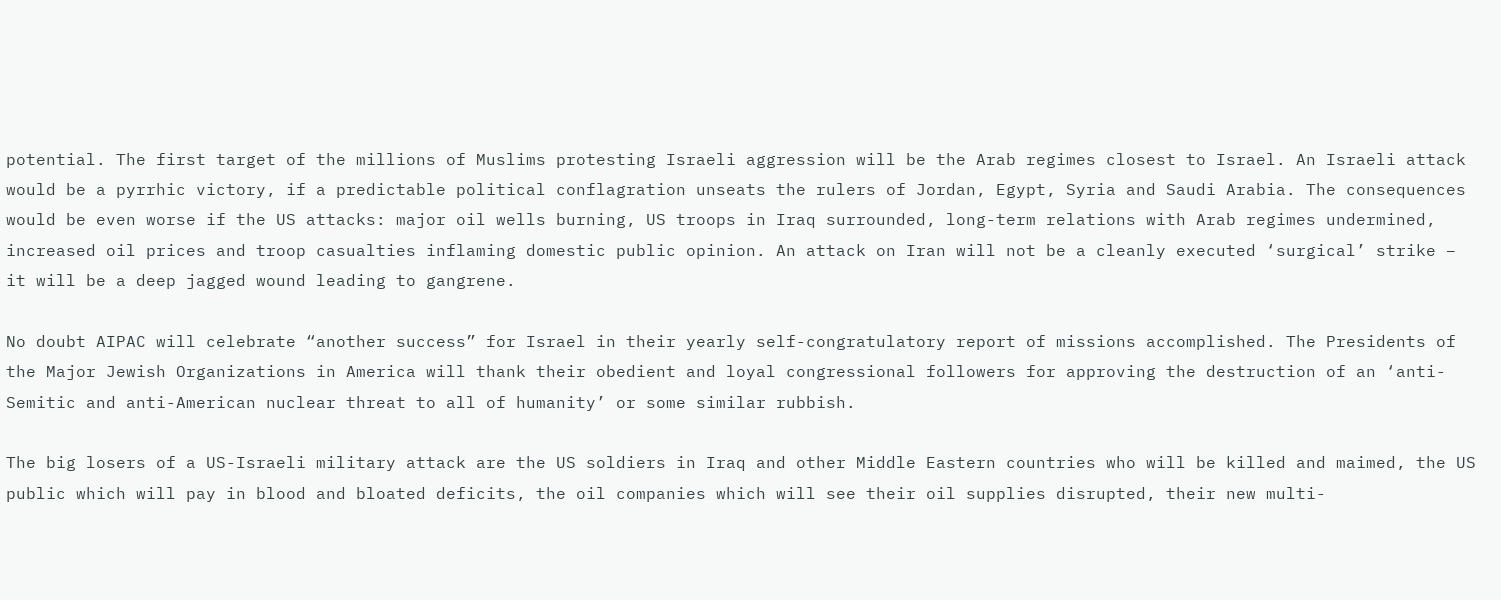potential. The first target of the millions of Muslims protesting Israeli aggression will be the Arab regimes closest to Israel. An Israeli attack would be a pyrrhic victory, if a predictable political conflagration unseats the rulers of Jordan, Egypt, Syria and Saudi Arabia. The consequences would be even worse if the US attacks: major oil wells burning, US troops in Iraq surrounded, long-term relations with Arab regimes undermined, increased oil prices and troop casualties inflaming domestic public opinion. An attack on Iran will not be a cleanly executed ‘surgical’ strike – it will be a deep jagged wound leading to gangrene.

No doubt AIPAC will celebrate “another success” for Israel in their yearly self-congratulatory report of missions accomplished. The Presidents of the Major Jewish Organizations in America will thank their obedient and loyal congressional followers for approving the destruction of an ‘anti-Semitic and anti-American nuclear threat to all of humanity’ or some similar rubbish.

The big losers of a US-Israeli military attack are the US soldiers in Iraq and other Middle Eastern countries who will be killed and maimed, the US public which will pay in blood and bloated deficits, the oil companies which will see their oil supplies disrupted, their new multi-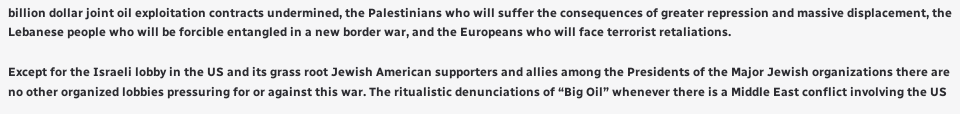billion dollar joint oil exploitation contracts undermined, the Palestinians who will suffer the consequences of greater repression and massive displacement, the Lebanese people who will be forcible entangled in a new border war, and the Europeans who will face terrorist retaliations.

Except for the Israeli lobby in the US and its grass root Jewish American supporters and allies among the Presidents of the Major Jewish organizations there are no other organized lobbies pressuring for or against this war. The ritualistic denunciations of “Big Oil” whenever there is a Middle East conflict involving the US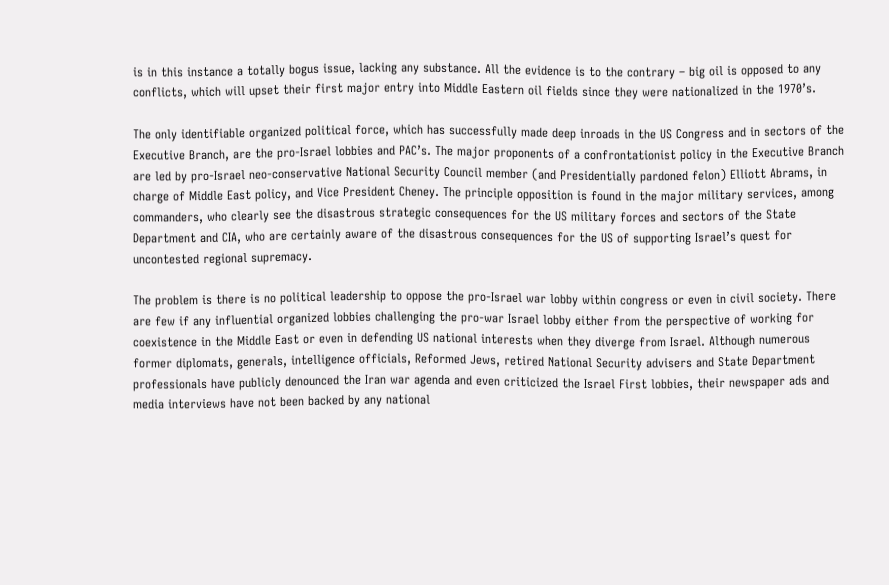is in this instance a totally bogus issue, lacking any substance. All the evidence is to the contrary – big oil is opposed to any conflicts, which will upset their first major entry into Middle Eastern oil fields since they were nationalized in the 1970’s.

The only identifiable organized political force, which has successfully made deep inroads in the US Congress and in sectors of the Executive Branch, are the pro-Israel lobbies and PAC’s. The major proponents of a confrontationist policy in the Executive Branch are led by pro-Israel neo-conservative National Security Council member (and Presidentially pardoned felon) Elliott Abrams, in charge of Middle East policy, and Vice President Cheney. The principle opposition is found in the major military services, among commanders, who clearly see the disastrous strategic consequences for the US military forces and sectors of the State Department and CIA, who are certainly aware of the disastrous consequences for the US of supporting Israel’s quest for uncontested regional supremacy.

The problem is there is no political leadership to oppose the pro-Israel war lobby within congress or even in civil society. There are few if any influential organized lobbies challenging the pro-war Israel lobby either from the perspective of working for coexistence in the Middle East or even in defending US national interests when they diverge from Israel. Although numerous former diplomats, generals, intelligence officials, Reformed Jews, retired National Security advisers and State Department professionals have publicly denounced the Iran war agenda and even criticized the Israel First lobbies, their newspaper ads and media interviews have not been backed by any national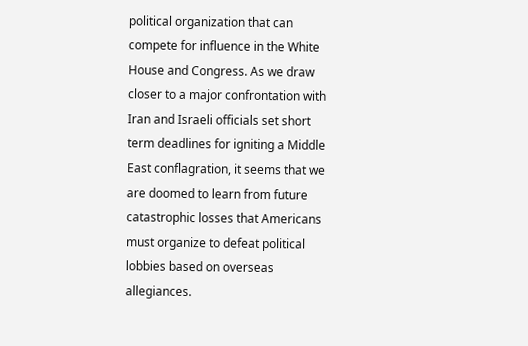political organization that can compete for influence in the White House and Congress. As we draw closer to a major confrontation with Iran and Israeli officials set short term deadlines for igniting a Middle East conflagration, it seems that we are doomed to learn from future catastrophic losses that Americans must organize to defeat political lobbies based on overseas allegiances.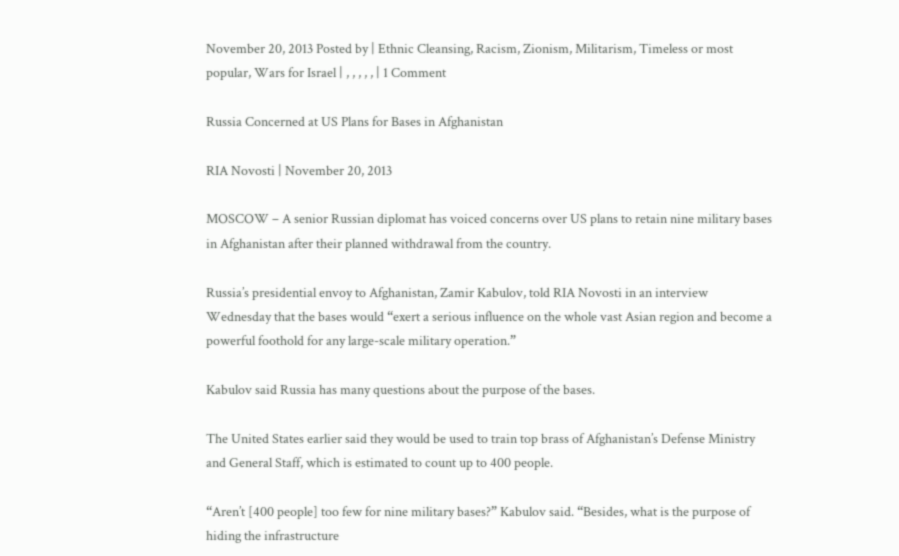November 20, 2013 Posted by | Ethnic Cleansing, Racism, Zionism, Militarism, Timeless or most popular, Wars for Israel | , , , , , | 1 Comment

Russia Concerned at US Plans for Bases in Afghanistan

RIA Novosti | November 20, 2013

MOSCOW – A senior Russian diplomat has voiced concerns over US plans to retain nine military bases in Afghanistan after their planned withdrawal from the country.

Russia’s presidential envoy to Afghanistan, Zamir Kabulov, told RIA Novosti in an interview Wednesday that the bases would “exert a serious influence on the whole vast Asian region and become a powerful foothold for any large-scale military operation.”

Kabulov said Russia has many questions about the purpose of the bases.

The United States earlier said they would be used to train top brass of Afghanistan’s Defense Ministry and General Staff, which is estimated to count up to 400 people.

“Aren’t [400 people] too few for nine military bases?” Kabulov said. “Besides, what is the purpose of hiding the infrastructure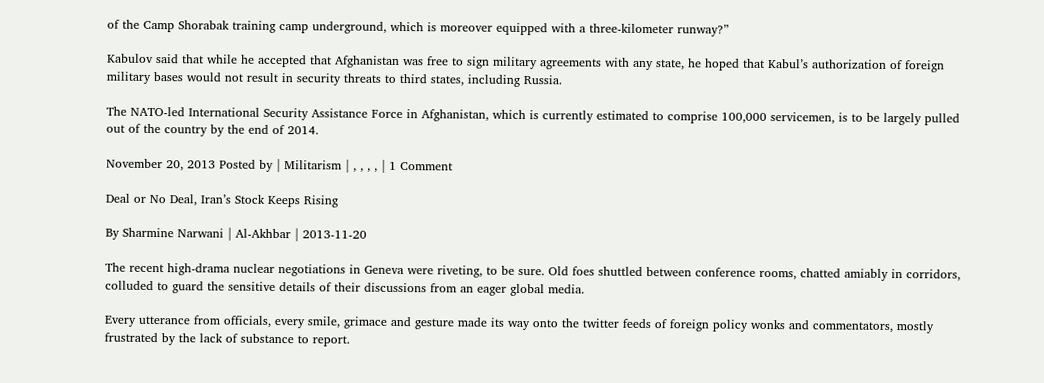of the Camp Shorabak training camp underground, which is moreover equipped with a three-kilometer runway?”

Kabulov said that while he accepted that Afghanistan was free to sign military agreements with any state, he hoped that Kabul’s authorization of foreign military bases would not result in security threats to third states, including Russia.

The NATO-led International Security Assistance Force in Afghanistan, which is currently estimated to comprise 100,000 servicemen, is to be largely pulled out of the country by the end of 2014.

November 20, 2013 Posted by | Militarism | , , , , | 1 Comment

Deal or No Deal, Iran’s Stock Keeps Rising

By Sharmine Narwani | Al-Akhbar | 2013-11-20

The recent high-drama nuclear negotiations in Geneva were riveting, to be sure. Old foes shuttled between conference rooms, chatted amiably in corridors, colluded to guard the sensitive details of their discussions from an eager global media.

Every utterance from officials, every smile, grimace and gesture made its way onto the twitter feeds of foreign policy wonks and commentators, mostly frustrated by the lack of substance to report.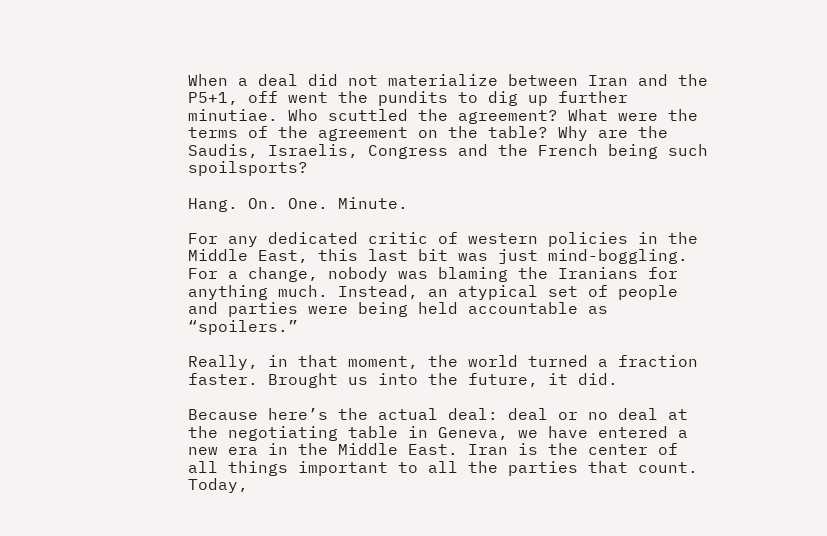When a deal did not materialize between Iran and the P5+1, off went the pundits to dig up further minutiae. Who scuttled the agreement? What were the terms of the agreement on the table? Why are the Saudis, Israelis, Congress and the French being such spoilsports?

Hang. On. One. Minute.

For any dedicated critic of western policies in the Middle East, this last bit was just mind-boggling. For a change, nobody was blaming the Iranians for anything much. Instead, an atypical set of people and parties were being held accountable as “spoilers.”

Really, in that moment, the world turned a fraction faster. Brought us into the future, it did.

Because here’s the actual deal: deal or no deal at the negotiating table in Geneva, we have entered a new era in the Middle East. Iran is the center of all things important to all the parties that count. Today,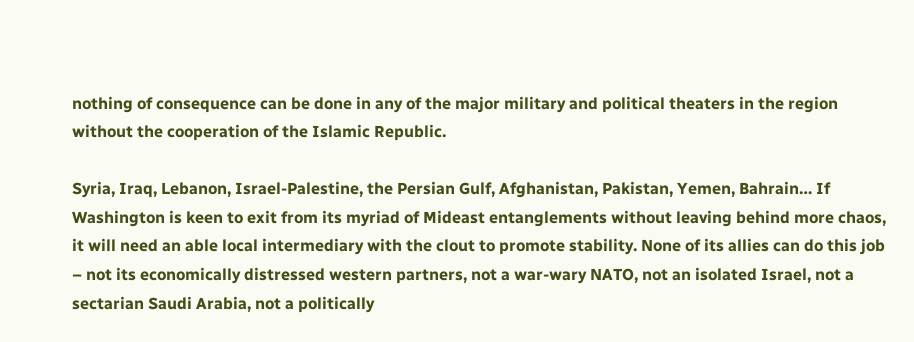nothing of consequence can be done in any of the major military and political theaters in the region without the cooperation of the Islamic Republic.

Syria, Iraq, Lebanon, Israel-Palestine, the Persian Gulf, Afghanistan, Pakistan, Yemen, Bahrain… If Washington is keen to exit from its myriad of Mideast entanglements without leaving behind more chaos, it will need an able local intermediary with the clout to promote stability. None of its allies can do this job – not its economically distressed western partners, not a war-wary NATO, not an isolated Israel, not a sectarian Saudi Arabia, not a politically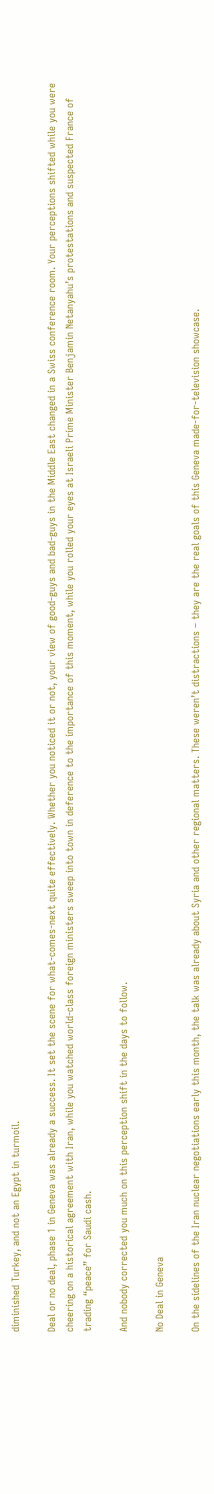diminished Turkey, and not an Egypt in turmoil.

Deal or no deal, phase 1 in Geneva was already a success. It set the scene for what-comes-next quite effectively. Whether you noticed it or not, your view of good-guys and bad-guys in the Middle East changed in a Swiss conference room. Your perceptions shifted while you were cheering on a historical agreement with Iran, while you watched world-class foreign ministers sweep into town in deference to the importance of this moment, while you rolled your eyes at Israeli Prime Minister Benjamin Netanyahu’s protestations and suspected France of trading “peace” for Saudi cash.

And nobody corrected you much on this perception shift in the days to follow.

No Deal in Geneva

On the sidelines of the Iran nuclear negotiations early this month, the talk was already about Syria and other regional matters. These weren’t distractions – they are the real goals of this Geneva made-for-television showcase.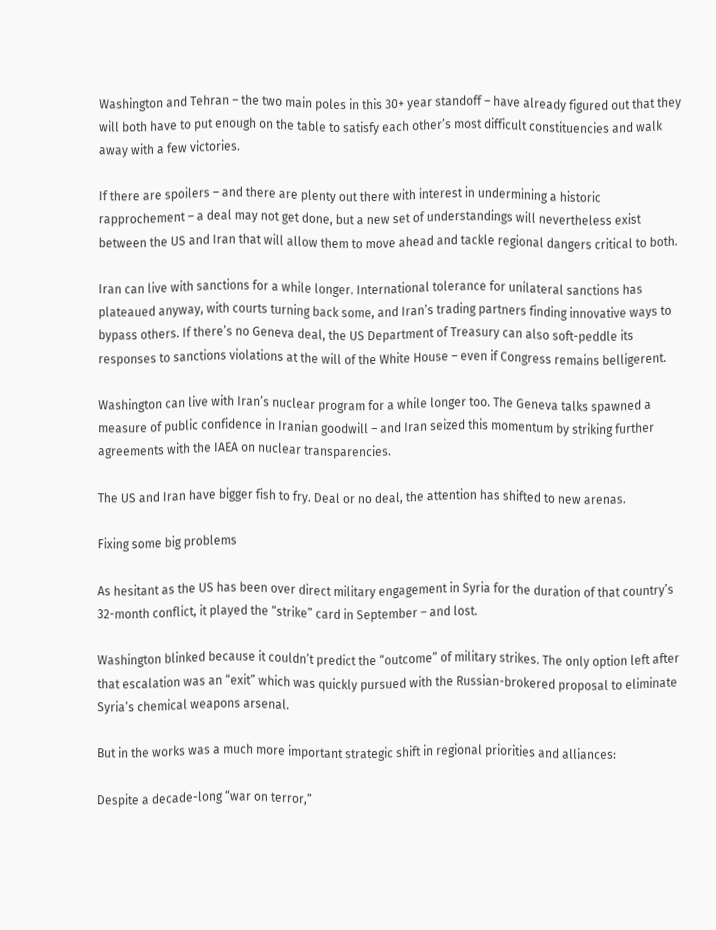Washington and Tehran – the two main poles in this 30+ year standoff – have already figured out that they will both have to put enough on the table to satisfy each other’s most difficult constituencies and walk away with a few victories.

If there are spoilers – and there are plenty out there with interest in undermining a historic rapprochement – a deal may not get done, but a new set of understandings will nevertheless exist between the US and Iran that will allow them to move ahead and tackle regional dangers critical to both.

Iran can live with sanctions for a while longer. International tolerance for unilateral sanctions has plateaued anyway, with courts turning back some, and Iran’s trading partners finding innovative ways to bypass others. If there’s no Geneva deal, the US Department of Treasury can also soft-peddle its responses to sanctions violations at the will of the White House – even if Congress remains belligerent.

Washington can live with Iran’s nuclear program for a while longer too. The Geneva talks spawned a measure of public confidence in Iranian goodwill – and Iran seized this momentum by striking further agreements with the IAEA on nuclear transparencies.

The US and Iran have bigger fish to fry. Deal or no deal, the attention has shifted to new arenas.

Fixing some big problems

As hesitant as the US has been over direct military engagement in Syria for the duration of that country’s 32-month conflict, it played the “strike” card in September – and lost.

Washington blinked because it couldn’t predict the “outcome” of military strikes. The only option left after that escalation was an “exit” which was quickly pursued with the Russian-brokered proposal to eliminate Syria’s chemical weapons arsenal.

But in the works was a much more important strategic shift in regional priorities and alliances:

Despite a decade-long “war on terror,”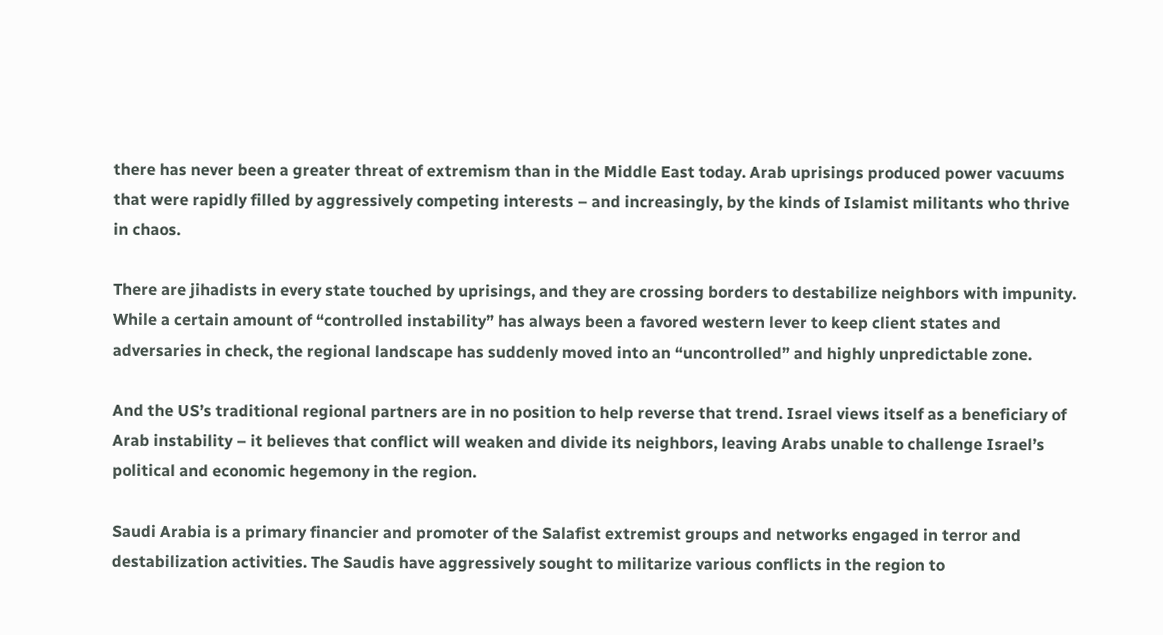there has never been a greater threat of extremism than in the Middle East today. Arab uprisings produced power vacuums that were rapidly filled by aggressively competing interests – and increasingly, by the kinds of Islamist militants who thrive in chaos.

There are jihadists in every state touched by uprisings, and they are crossing borders to destabilize neighbors with impunity. While a certain amount of “controlled instability” has always been a favored western lever to keep client states and adversaries in check, the regional landscape has suddenly moved into an “uncontrolled” and highly unpredictable zone.

And the US’s traditional regional partners are in no position to help reverse that trend. Israel views itself as a beneficiary of Arab instability – it believes that conflict will weaken and divide its neighbors, leaving Arabs unable to challenge Israel’s political and economic hegemony in the region.

Saudi Arabia is a primary financier and promoter of the Salafist extremist groups and networks engaged in terror and destabilization activities. The Saudis have aggressively sought to militarize various conflicts in the region to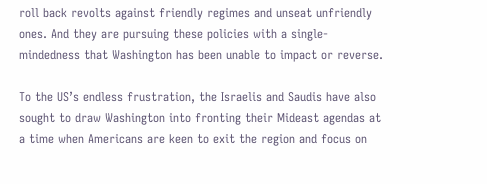roll back revolts against friendly regimes and unseat unfriendly ones. And they are pursuing these policies with a single-mindedness that Washington has been unable to impact or reverse.

To the US’s endless frustration, the Israelis and Saudis have also sought to draw Washington into fronting their Mideast agendas at a time when Americans are keen to exit the region and focus on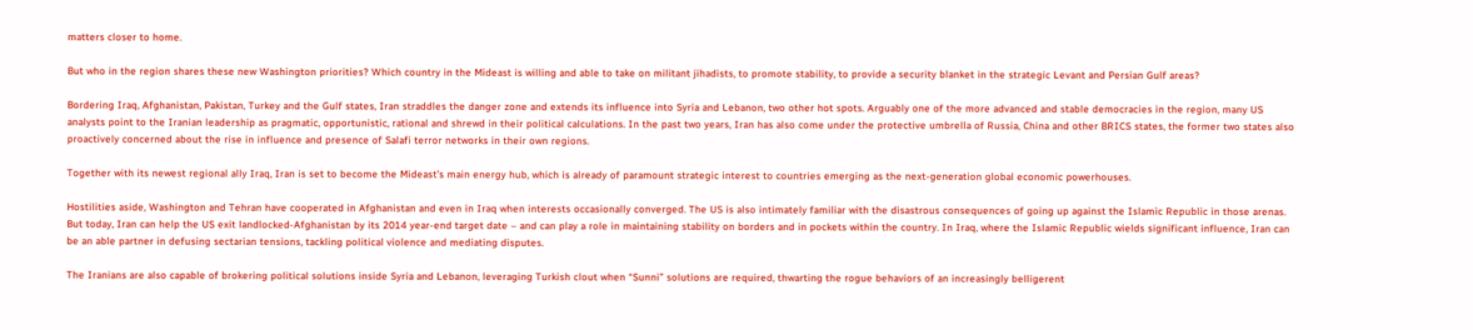matters closer to home.

But who in the region shares these new Washington priorities? Which country in the Mideast is willing and able to take on militant jihadists, to promote stability, to provide a security blanket in the strategic Levant and Persian Gulf areas?

Bordering Iraq, Afghanistan, Pakistan, Turkey and the Gulf states, Iran straddles the danger zone and extends its influence into Syria and Lebanon, two other hot spots. Arguably one of the more advanced and stable democracies in the region, many US analysts point to the Iranian leadership as pragmatic, opportunistic, rational and shrewd in their political calculations. In the past two years, Iran has also come under the protective umbrella of Russia, China and other BRICS states, the former two states also proactively concerned about the rise in influence and presence of Salafi terror networks in their own regions.

Together with its newest regional ally Iraq, Iran is set to become the Mideast’s main energy hub, which is already of paramount strategic interest to countries emerging as the next-generation global economic powerhouses.

Hostilities aside, Washington and Tehran have cooperated in Afghanistan and even in Iraq when interests occasionally converged. The US is also intimately familiar with the disastrous consequences of going up against the Islamic Republic in those arenas. But today, Iran can help the US exit landlocked-Afghanistan by its 2014 year-end target date – and can play a role in maintaining stability on borders and in pockets within the country. In Iraq, where the Islamic Republic wields significant influence, Iran can be an able partner in defusing sectarian tensions, tackling political violence and mediating disputes.

The Iranians are also capable of brokering political solutions inside Syria and Lebanon, leveraging Turkish clout when “Sunni” solutions are required, thwarting the rogue behaviors of an increasingly belligerent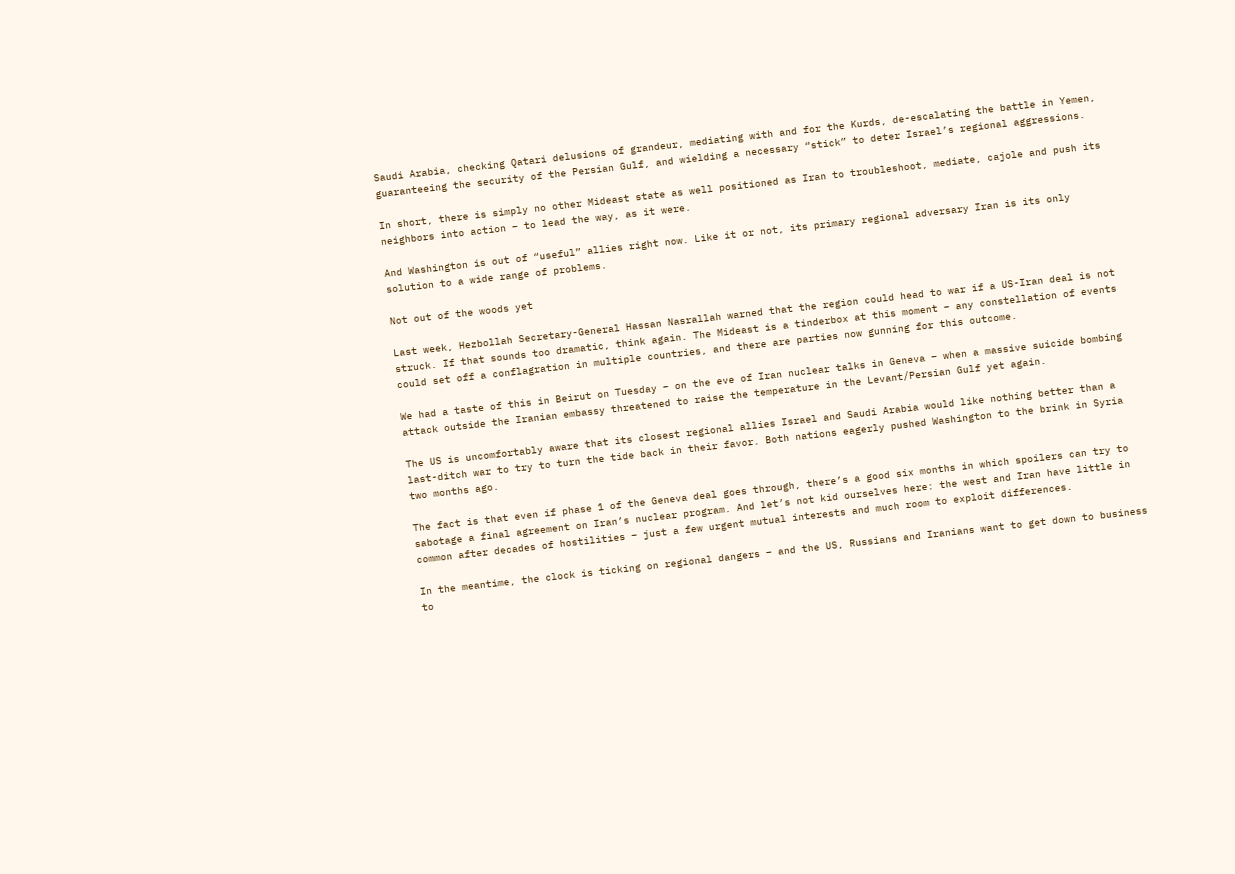Saudi Arabia, checking Qatari delusions of grandeur, mediating with and for the Kurds, de-escalating the battle in Yemen, guaranteeing the security of the Persian Gulf, and wielding a necessary “stick” to deter Israel’s regional aggressions.

In short, there is simply no other Mideast state as well positioned as Iran to troubleshoot, mediate, cajole and push its neighbors into action – to lead the way, as it were.

And Washington is out of “useful” allies right now. Like it or not, its primary regional adversary Iran is its only solution to a wide range of problems.

Not out of the woods yet

Last week, Hezbollah Secretary-General Hassan Nasrallah warned that the region could head to war if a US-Iran deal is not struck. If that sounds too dramatic, think again. The Mideast is a tinderbox at this moment – any constellation of events could set off a conflagration in multiple countries, and there are parties now gunning for this outcome.

We had a taste of this in Beirut on Tuesday – on the eve of Iran nuclear talks in Geneva – when a massive suicide bombing attack outside the Iranian embassy threatened to raise the temperature in the Levant/Persian Gulf yet again.

The US is uncomfortably aware that its closest regional allies Israel and Saudi Arabia would like nothing better than a last-ditch war to try to turn the tide back in their favor. Both nations eagerly pushed Washington to the brink in Syria two months ago.

The fact is that even if phase 1 of the Geneva deal goes through, there’s a good six months in which spoilers can try to sabotage a final agreement on Iran’s nuclear program. And let’s not kid ourselves here: the west and Iran have little in common after decades of hostilities – just a few urgent mutual interests and much room to exploit differences.

In the meantime, the clock is ticking on regional dangers – and the US, Russians and Iranians want to get down to business to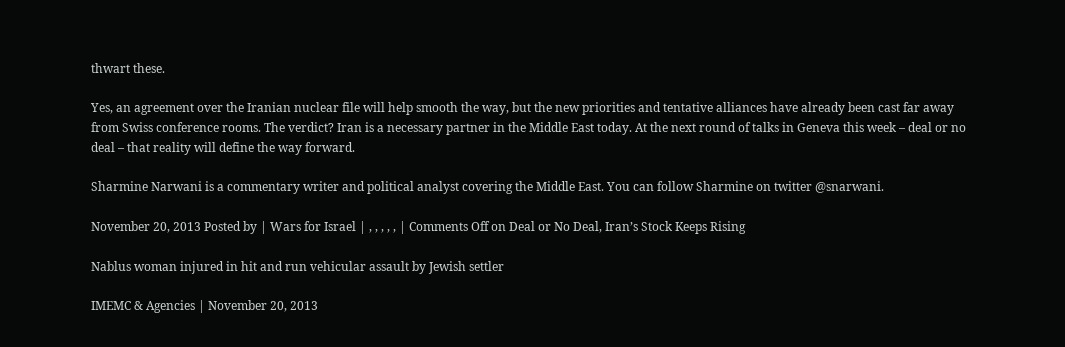thwart these.

Yes, an agreement over the Iranian nuclear file will help smooth the way, but the new priorities and tentative alliances have already been cast far away from Swiss conference rooms. The verdict? Iran is a necessary partner in the Middle East today. At the next round of talks in Geneva this week – deal or no deal – that reality will define the way forward.

Sharmine Narwani is a commentary writer and political analyst covering the Middle East. You can follow Sharmine on twitter @snarwani.

November 20, 2013 Posted by | Wars for Israel | , , , , , | Comments Off on Deal or No Deal, Iran’s Stock Keeps Rising

Nablus woman injured in hit and run vehicular assault by Jewish settler

IMEMC & Agencies | November 20, 2013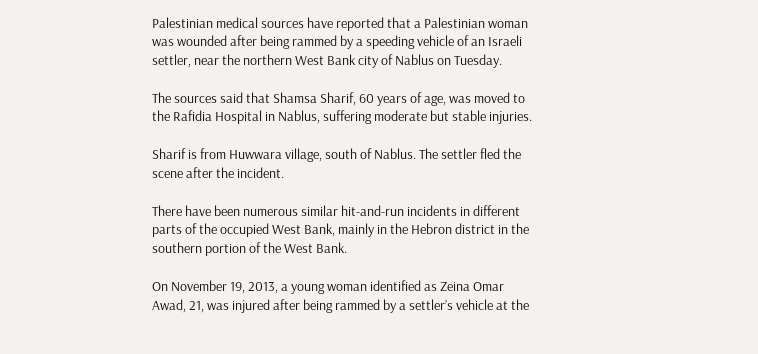Palestinian medical sources have reported that a Palestinian woman was wounded after being rammed by a speeding vehicle of an Israeli settler, near the northern West Bank city of Nablus on Tuesday.

The sources said that Shamsa Sharif, 60 years of age, was moved to the Rafidia Hospital in Nablus, suffering moderate but stable injuries.

Sharif is from Huwwara village, south of Nablus. The settler fled the scene after the incident.

There have been numerous similar hit-and-run incidents in different parts of the occupied West Bank, mainly in the Hebron district in the southern portion of the West Bank.

On November 19, 2013, a young woman identified as Zeina Omar Awad, 21, was injured after being rammed by a settler’s vehicle at the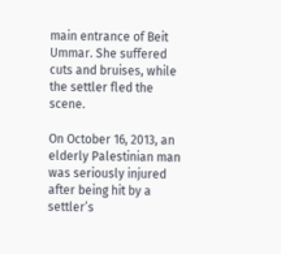main entrance of Beit Ummar. She suffered cuts and bruises, while the settler fled the scene.

On October 16, 2013, an elderly Palestinian man was seriously injured after being hit by a settler’s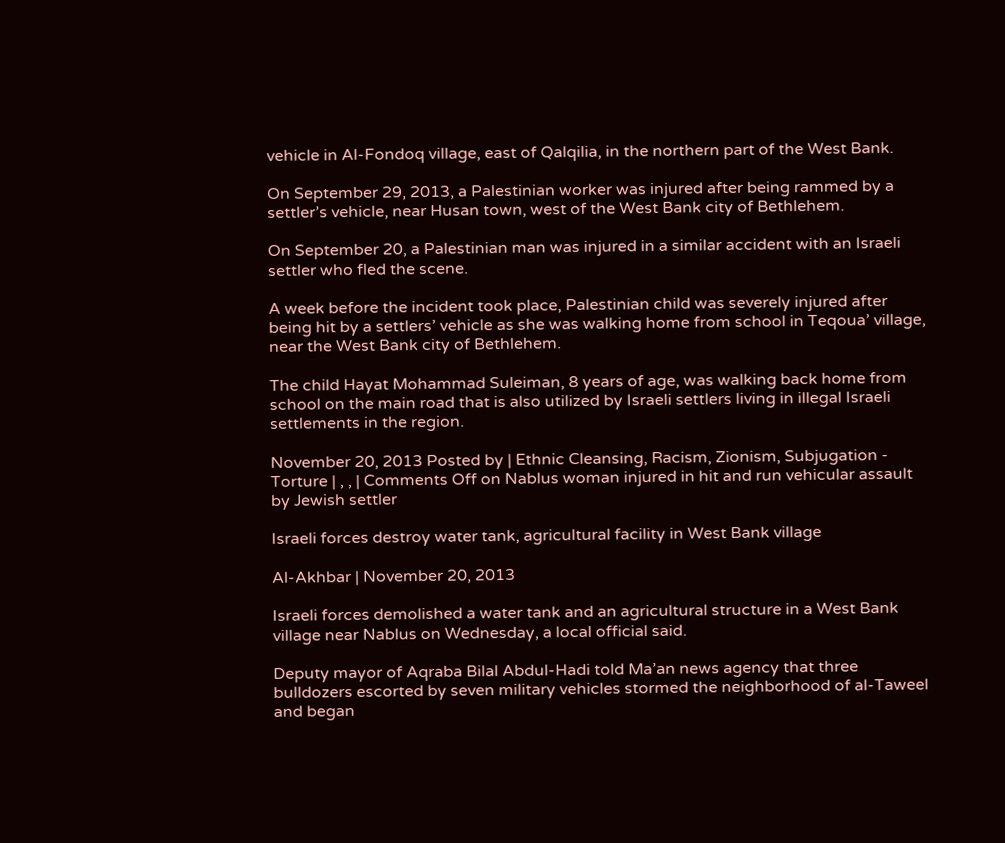vehicle in Al-Fondoq village, east of Qalqilia, in the northern part of the West Bank.

On September 29, 2013, a Palestinian worker was injured after being rammed by a settler’s vehicle, near Husan town, west of the West Bank city of Bethlehem.

On September 20, a Palestinian man was injured in a similar accident with an Israeli settler who fled the scene.

A week before the incident took place, Palestinian child was severely injured after being hit by a settlers’ vehicle as she was walking home from school in Teqoua’ village, near the West Bank city of Bethlehem.

The child Hayat Mohammad Suleiman, 8 years of age, was walking back home from school on the main road that is also utilized by Israeli settlers living in illegal Israeli settlements in the region.

November 20, 2013 Posted by | Ethnic Cleansing, Racism, Zionism, Subjugation - Torture | , , | Comments Off on Nablus woman injured in hit and run vehicular assault by Jewish settler

Israeli forces destroy water tank, agricultural facility in West Bank village

Al-Akhbar | November 20, 2013

Israeli forces demolished a water tank and an agricultural structure in a West Bank village near Nablus on Wednesday, a local official said.

Deputy mayor of Aqraba Bilal Abdul-Hadi told Ma’an news agency that three bulldozers escorted by seven military vehicles stormed the neighborhood of al-Taweel and began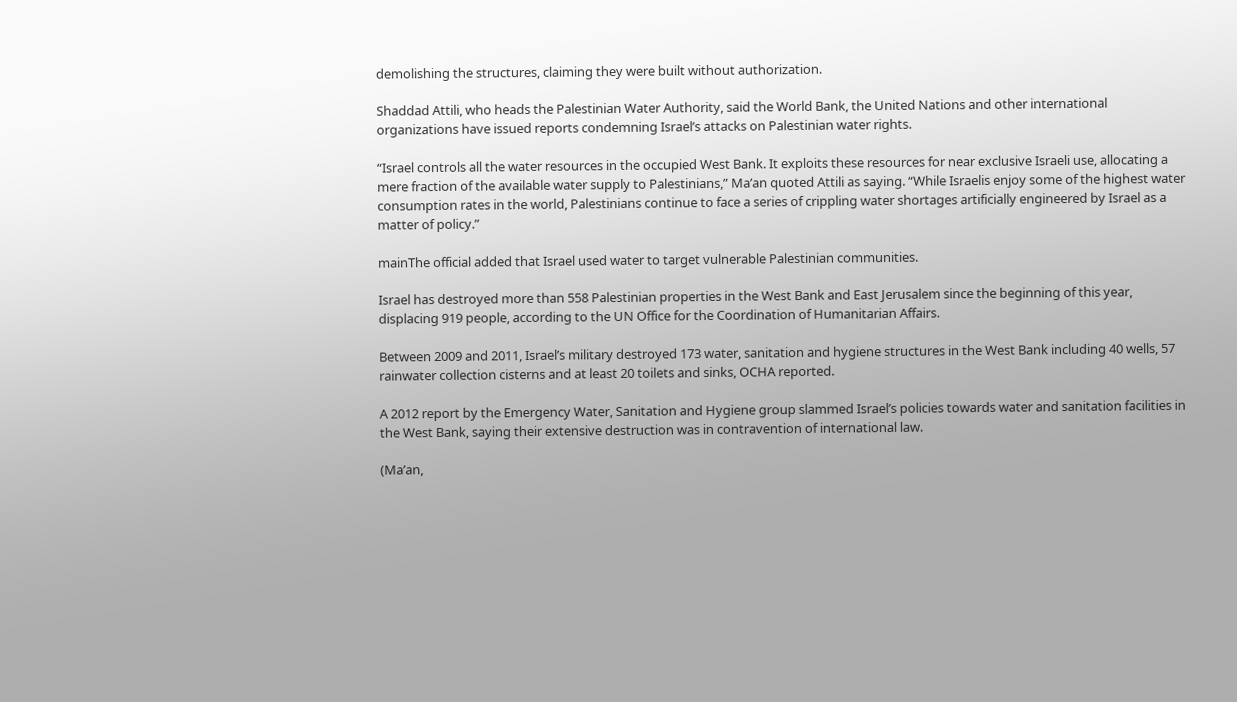demolishing the structures, claiming they were built without authorization.

Shaddad Attili, who heads the Palestinian Water Authority, said the World Bank, the United Nations and other international organizations have issued reports condemning Israel’s attacks on Palestinian water rights.

“Israel controls all the water resources in the occupied West Bank. It exploits these resources for near exclusive Israeli use, allocating a mere fraction of the available water supply to Palestinians,” Ma’an quoted Attili as saying. “While Israelis enjoy some of the highest water consumption rates in the world, Palestinians continue to face a series of crippling water shortages artificially engineered by Israel as a matter of policy.”

mainThe official added that Israel used water to target vulnerable Palestinian communities.

Israel has destroyed more than 558 Palestinian properties in the West Bank and East Jerusalem since the beginning of this year, displacing 919 people, according to the UN Office for the Coordination of Humanitarian Affairs.

Between 2009 and 2011, Israel’s military destroyed 173 water, sanitation and hygiene structures in the West Bank including 40 wells, 57 rainwater collection cisterns and at least 20 toilets and sinks, OCHA reported.

A 2012 report by the Emergency Water, Sanitation and Hygiene group slammed Israel’s policies towards water and sanitation facilities in the West Bank, saying their extensive destruction was in contravention of international law.

(Ma’an,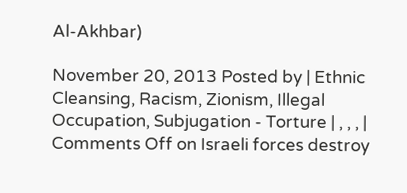Al-Akhbar)

November 20, 2013 Posted by | Ethnic Cleansing, Racism, Zionism, Illegal Occupation, Subjugation - Torture | , , , | Comments Off on Israeli forces destroy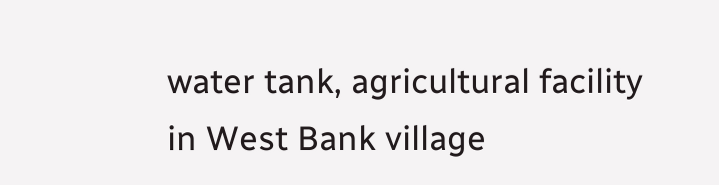water tank, agricultural facility in West Bank village